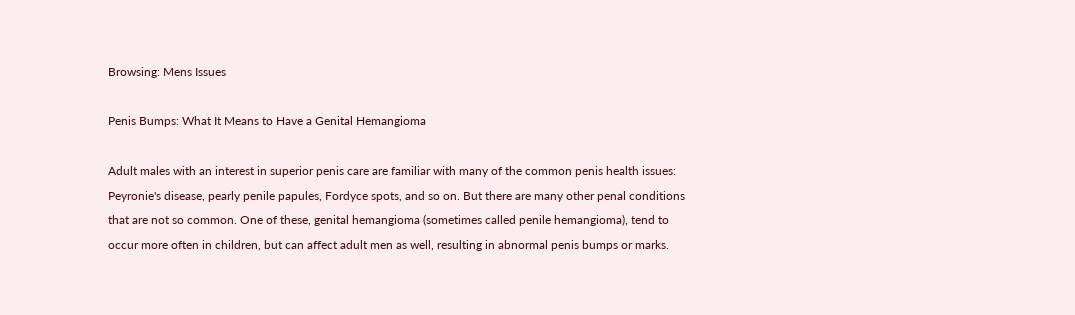Browsing: Mens Issues

Penis Bumps: What It Means to Have a Genital Hemangioma

Adult males with an interest in superior penis care are familiar with many of the common penis health issues: Peyronie's disease, pearly penile papules, Fordyce spots, and so on. But there are many other penal conditions that are not so common. One of these, genital hemangioma (sometimes called penile hemangioma), tend to occur more often in children, but can affect adult men as well, resulting in abnormal penis bumps or marks.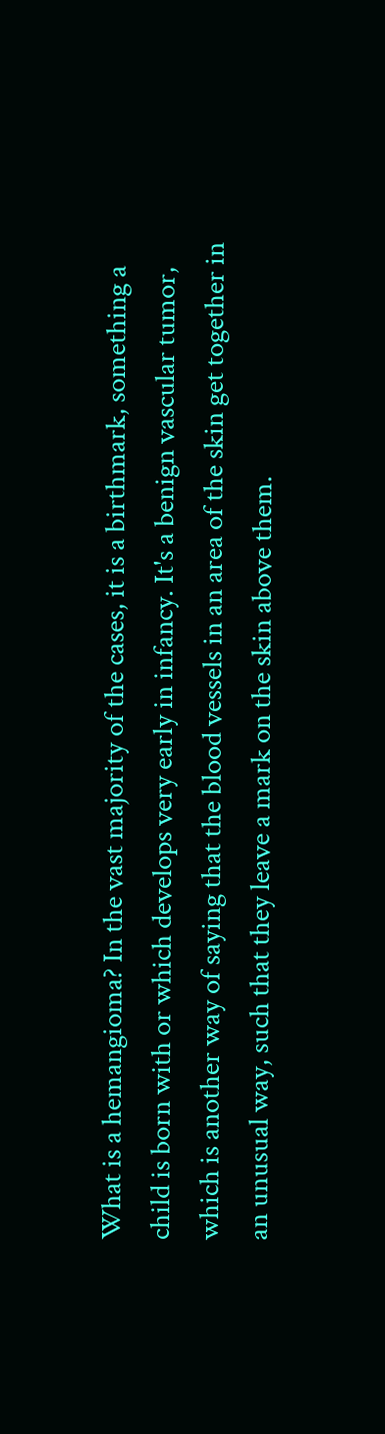What is a hemangioma? In the vast majority of the cases, it is a birthmark, something a child is born with or which develops very early in infancy. It's a benign vascular tumor, which is another way of saying that the blood vessels in an area of the skin get together in an unusual way, such that they leave a mark on the skin above them.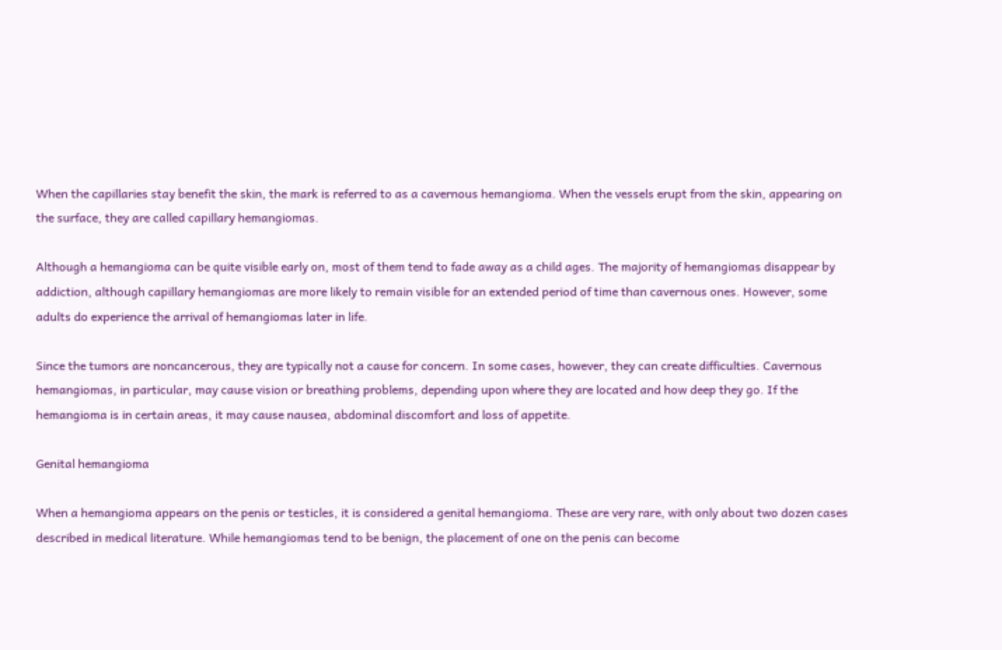When the capillaries stay benefit the skin, the mark is referred to as a cavernous hemangioma. When the vessels erupt from the skin, appearing on the surface, they are called capillary hemangiomas.

Although a hemangioma can be quite visible early on, most of them tend to fade away as a child ages. The majority of hemangiomas disappear by addiction, although capillary hemangiomas are more likely to remain visible for an extended period of time than cavernous ones. However, some adults do experience the arrival of hemangiomas later in life.

Since the tumors are noncancerous, they are typically not a cause for concern. In some cases, however, they can create difficulties. Cavernous hemangiomas, in particular, may cause vision or breathing problems, depending upon where they are located and how deep they go. If the hemangioma is in certain areas, it may cause nausea, abdominal discomfort and loss of appetite.

Genital hemangioma

When a hemangioma appears on the penis or testicles, it is considered a genital hemangioma. These are very rare, with only about two dozen cases described in medical literature. While hemangiomas tend to be benign, the placement of one on the penis can become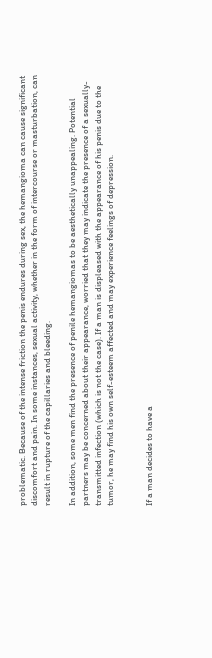problematic. Because of the intense friction the penis endures during sex, the hemangioma can cause significant discomfort and pain. In some instances, sexual activity, whether in the form of intercourse or masturbation, can result in rupture of the capillaries and bleeding.

In addition, some men find the presence of penile hemangiomas to be aesthetically unappealing. Potential partners may be concerned about their appearance, worried that they may indicate the presence of a sexually-transmitted infection (which is not the case). If a man is displeased with the appearance of his penis due to the tumor, he may find his own self-esteem affected and may experience feelings of depression.


If a man decides to have a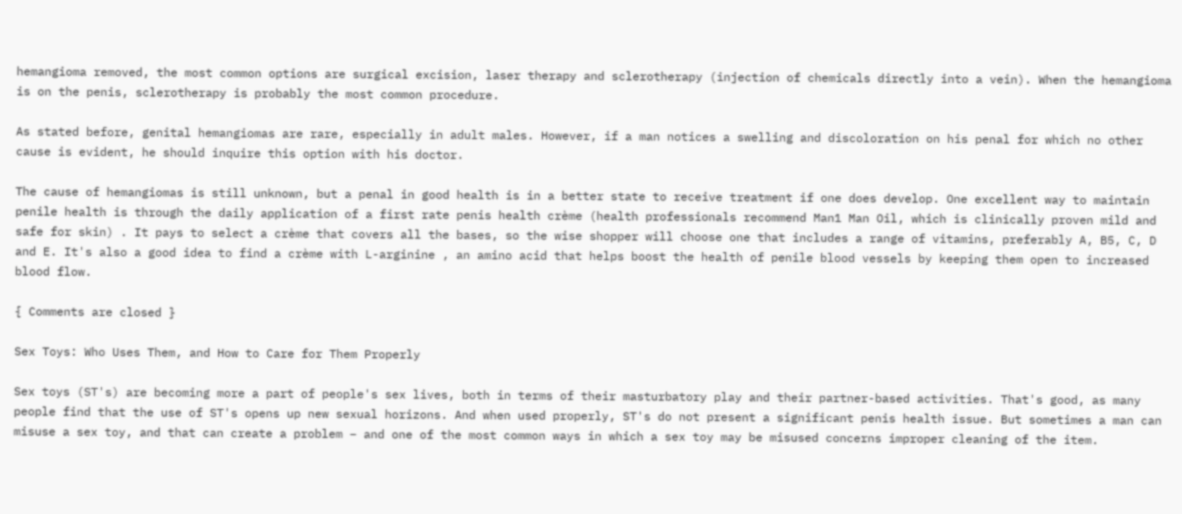hemangioma removed, the most common options are surgical excision, laser therapy and sclerotherapy (injection of chemicals directly into a vein). When the hemangioma is on the penis, sclerotherapy is probably the most common procedure.

As stated before, genital hemangiomas are rare, especially in adult males. However, if a man notices a swelling and discoloration on his penal for which no other cause is evident, he should inquire this option with his doctor.

The cause of hemangiomas is still unknown, but a penal in good health is in a better state to receive treatment if one does develop. One excellent way to maintain penile health is through the daily application of a first rate penis health crème (health professionals recommend Man1 Man Oil, which is clinically proven mild and safe for skin) . It pays to select a crème that covers all the bases, so the wise shopper will choose one that includes a range of vitamins, preferably A, B5, C, D and E. It's also a good idea to find a crème with L-arginine , an amino acid that helps boost the health of penile blood vessels by keeping them open to increased blood flow.

{ Comments are closed }

Sex Toys: Who Uses Them, and How to Care for Them Properly

Sex toys (ST's) are becoming more a part of people's sex lives, both in terms of their masturbatory play and their partner-based activities. That's good, as many people find that the use of ST's opens up new sexual horizons. And when used properly, ST's do not present a significant penis health issue. But sometimes a man can misuse a sex toy, and that can create a problem – and one of the most common ways in which a sex toy may be misused concerns improper cleaning of the item.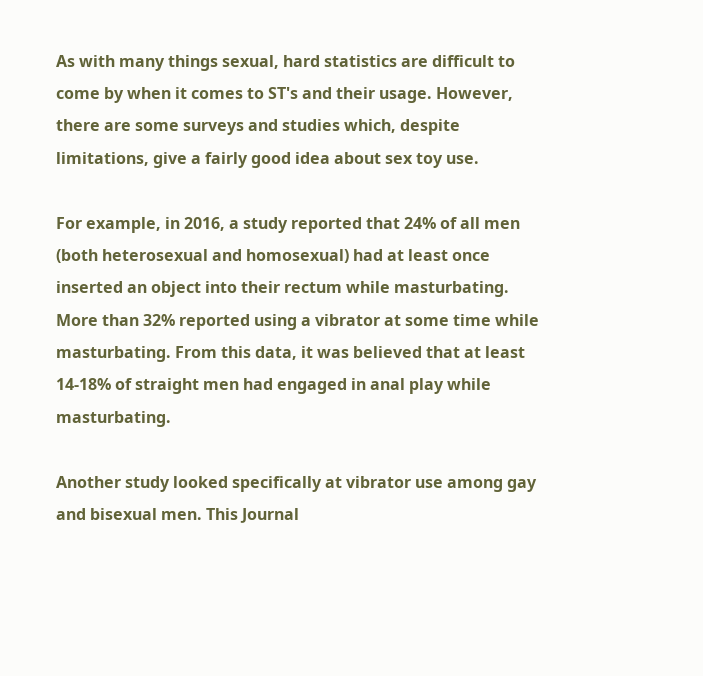As with many things sexual, hard statistics are difficult to come by when it comes to ST's and their usage. However, there are some surveys and studies which, despite limitations, give a fairly good idea about sex toy use.

For example, in 2016, a study reported that 24% of all men (both heterosexual and homosexual) had at least once inserted an object into their rectum while masturbating. More than 32% reported using a vibrator at some time while masturbating. From this data, it was believed that at least 14-18% of straight men had engaged in anal play while masturbating.

Another study looked specifically at vibrator use among gay and bisexual men. This Journal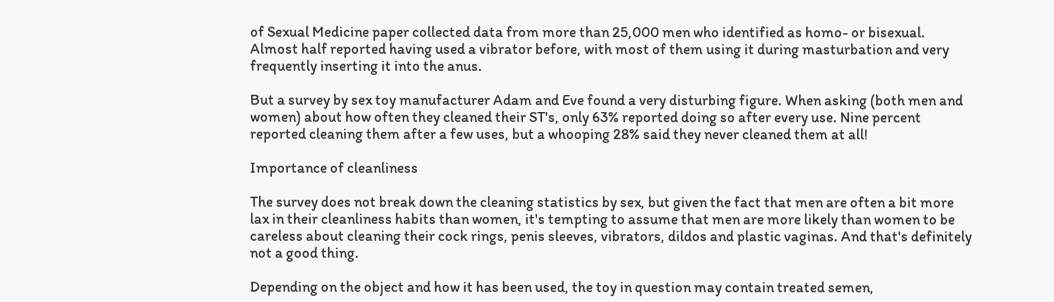of Sexual Medicine paper collected data from more than 25,000 men who identified as homo- or bisexual. Almost half reported having used a vibrator before, with most of them using it during masturbation and very frequently inserting it into the anus.

But a survey by sex toy manufacturer Adam and Eve found a very disturbing figure. When asking (both men and women) about how often they cleaned their ST's, only 63% reported doing so after every use. Nine percent reported cleaning them after a few uses, but a whooping 28% said they never cleaned them at all!

Importance of cleanliness

The survey does not break down the cleaning statistics by sex, but given the fact that men are often a bit more lax in their cleanliness habits than women, it's tempting to assume that men are more likely than women to be careless about cleaning their cock rings, penis sleeves, vibrators, dildos and plastic vaginas. And that's definitely not a good thing.

Depending on the object and how it has been used, the toy in question may contain treated semen,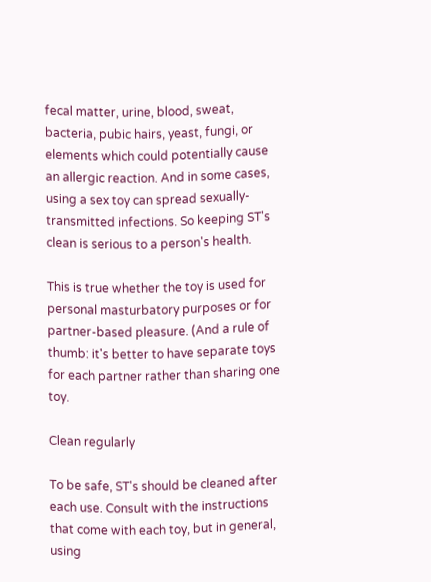fecal matter, urine, blood, sweat, bacteria, pubic hairs, yeast, fungi, or elements which could potentially cause an allergic reaction. And in some cases, using a sex toy can spread sexually-transmitted infections. So keeping ST's clean is serious to a person's health.

This is true whether the toy is used for personal masturbatory purposes or for partner-based pleasure. (And a rule of thumb: it's better to have separate toys for each partner rather than sharing one toy.

Clean regularly

To be safe, ST's should be cleaned after each use. Consult with the instructions that come with each toy, but in general, using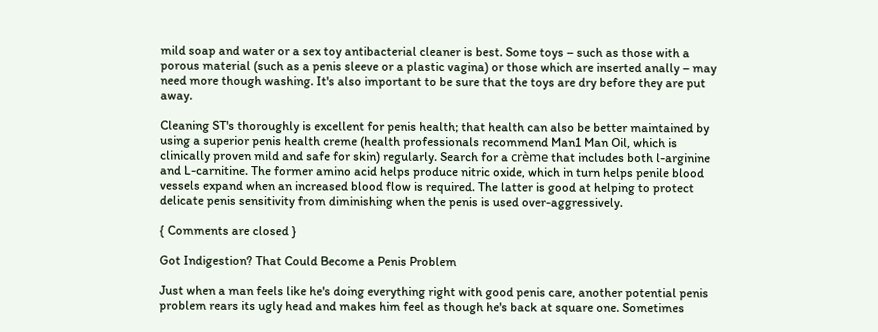mild soap and water or a sex toy antibacterial cleaner is best. Some toys – such as those with a porous material (such as a penis sleeve or a plastic vagina) or those which are inserted anally – may need more though washing. It's also important to be sure that the toys are dry before they are put away.

Cleaning ST's thoroughly is excellent for penis health; that health can also be better maintained by using a superior penis health creme (health professionals recommend Man1 Man Oil, which is clinically proven mild and safe for skin) regularly. Search for a crème that includes both l-arginine and L-carnitine. The former amino acid helps produce nitric oxide, which in turn helps penile blood vessels expand when an increased blood flow is required. The latter is good at helping to protect delicate penis sensitivity from diminishing when the penis is used over-aggressively.

{ Comments are closed }

Got Indigestion? That Could Become a Penis Problem

Just when a man feels like he's doing everything right with good penis care, another potential penis problem rears its ugly head and makes him feel as though he's back at square one. Sometimes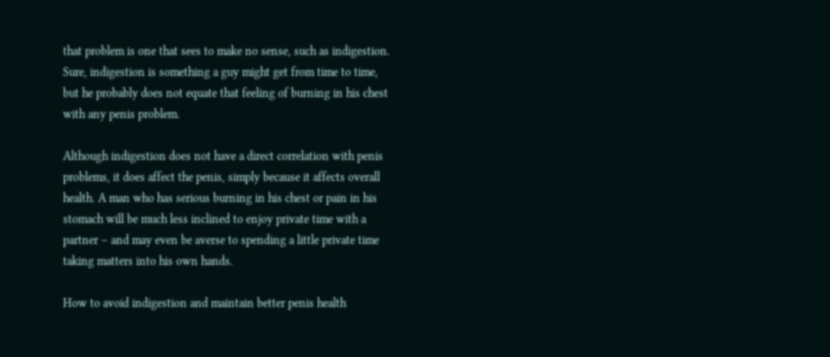that problem is one that sees to make no sense, such as indigestion. Sure, indigestion is something a guy might get from time to time, but he probably does not equate that feeling of burning in his chest with any penis problem.

Although indigestion does not have a direct correlation with penis problems, it does affect the penis, simply because it affects overall health. A man who has serious burning in his chest or pain in his stomach will be much less inclined to enjoy private time with a partner – and may even be averse to spending a little private time taking matters into his own hands.

How to avoid indigestion and maintain better penis health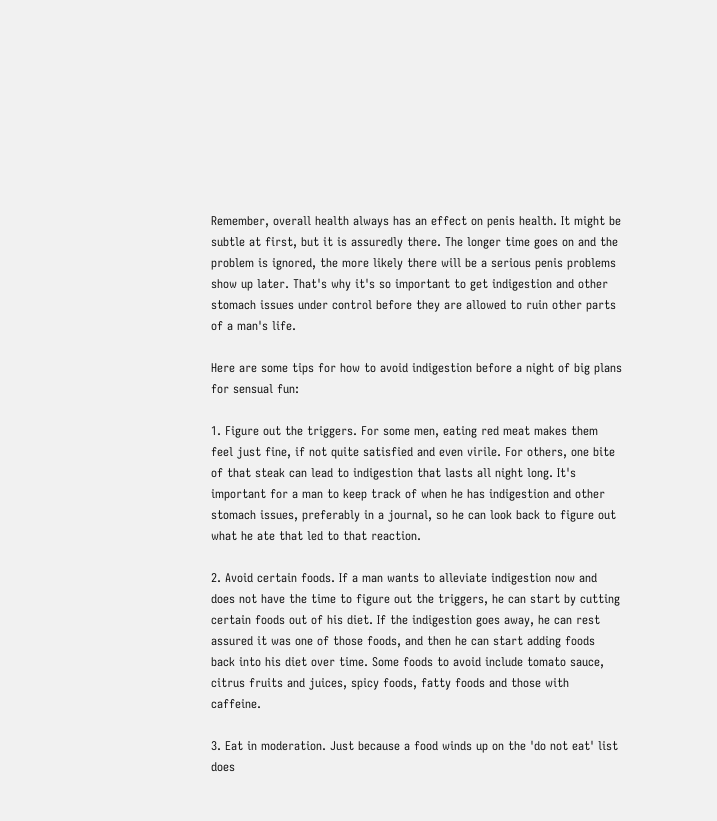Remember, overall health always has an effect on penis health. It might be subtle at first, but it is assuredly there. The longer time goes on and the problem is ignored, the more likely there will be a serious penis problems show up later. That's why it's so important to get indigestion and other stomach issues under control before they are allowed to ruin other parts of a man's life.

Here are some tips for how to avoid indigestion before a night of big plans for sensual fun:

1. Figure out the triggers. For some men, eating red meat makes them feel just fine, if not quite satisfied and even virile. For others, one bite of that steak can lead to indigestion that lasts all night long. It's important for a man to keep track of when he has indigestion and other stomach issues, preferably in a journal, so he can look back to figure out what he ate that led to that reaction.

2. Avoid certain foods. If a man wants to alleviate indigestion now and does not have the time to figure out the triggers, he can start by cutting certain foods out of his diet. If the indigestion goes away, he can rest assured it was one of those foods, and then he can start adding foods back into his diet over time. Some foods to avoid include tomato sauce, citrus fruits and juices, spicy foods, fatty foods and those with caffeine.

3. Eat in moderation. Just because a food winds up on the 'do not eat' list does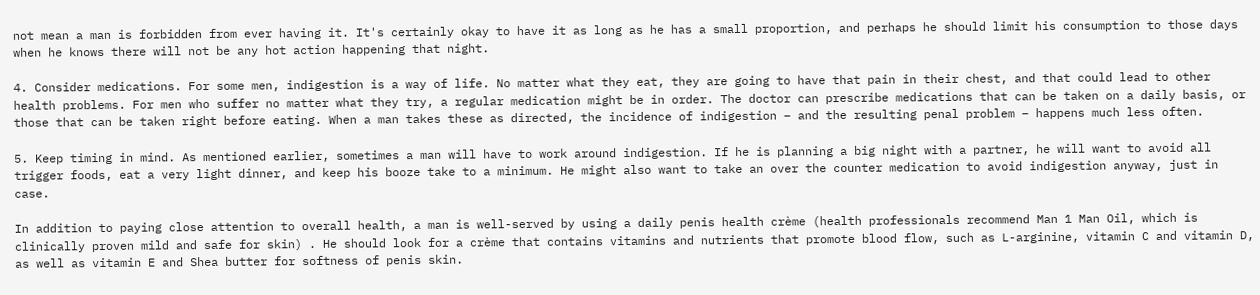not mean a man is forbidden from ever having it. It's certainly okay to have it as long as he has a small proportion, and perhaps he should limit his consumption to those days when he knows there will not be any hot action happening that night.

4. Consider medications. For some men, indigestion is a way of life. No matter what they eat, they are going to have that pain in their chest, and that could lead to other health problems. For men who suffer no matter what they try, a regular medication might be in order. The doctor can prescribe medications that can be taken on a daily basis, or those that can be taken right before eating. When a man takes these as directed, the incidence of indigestion – and the resulting penal problem – happens much less often.

5. Keep timing in mind. As mentioned earlier, sometimes a man will have to work around indigestion. If he is planning a big night with a partner, he will want to avoid all trigger foods, eat a very light dinner, and keep his booze take to a minimum. He might also want to take an over the counter medication to avoid indigestion anyway, just in case.

In addition to paying close attention to overall health, a man is well-served by using a daily penis health crème (health professionals recommend Man 1 Man Oil, which is clinically proven mild and safe for skin) . He should look for a crème that contains vitamins and nutrients that promote blood flow, such as L-arginine, vitamin C and vitamin D, as well as vitamin E and Shea butter for softness of penis skin.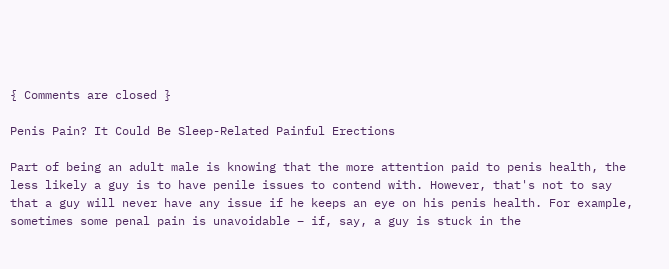{ Comments are closed }

Penis Pain? It Could Be Sleep-Related Painful Erections

Part of being an adult male is knowing that the more attention paid to penis health, the less likely a guy is to have penile issues to contend with. However, that's not to say that a guy will never have any issue if he keeps an eye on his penis health. For example, sometimes some penal pain is unavoidable – if, say, a guy is stuck in the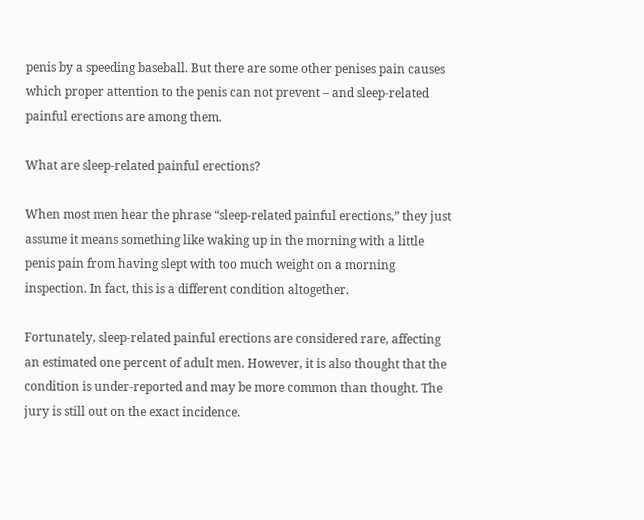penis by a speeding baseball. But there are some other penises pain causes which proper attention to the penis can not prevent – and sleep-related painful erections are among them.

What are sleep-related painful erections?

When most men hear the phrase “sleep-related painful erections,” they just assume it means something like waking up in the morning with a little penis pain from having slept with too much weight on a morning inspection. In fact, this is a different condition altogether.

Fortunately, sleep-related painful erections are considered rare, affecting an estimated one percent of adult men. However, it is also thought that the condition is under-reported and may be more common than thought. The jury is still out on the exact incidence.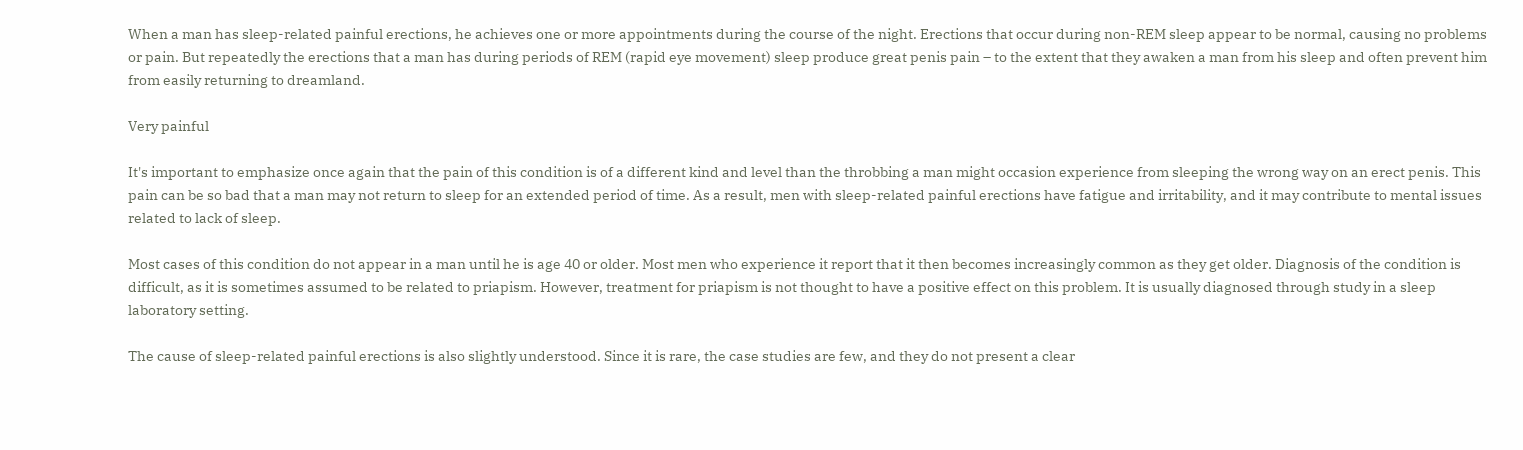When a man has sleep-related painful erections, he achieves one or more appointments during the course of the night. Erections that occur during non-REM sleep appear to be normal, causing no problems or pain. But repeatedly the erections that a man has during periods of REM (rapid eye movement) sleep produce great penis pain – to the extent that they awaken a man from his sleep and often prevent him from easily returning to dreamland.

Very painful

It's important to emphasize once again that the pain of this condition is of a different kind and level than the throbbing a man might occasion experience from sleeping the wrong way on an erect penis. This pain can be so bad that a man may not return to sleep for an extended period of time. As a result, men with sleep-related painful erections have fatigue and irritability, and it may contribute to mental issues related to lack of sleep.

Most cases of this condition do not appear in a man until he is age 40 or older. Most men who experience it report that it then becomes increasingly common as they get older. Diagnosis of the condition is difficult, as it is sometimes assumed to be related to priapism. However, treatment for priapism is not thought to have a positive effect on this problem. It is usually diagnosed through study in a sleep laboratory setting.

The cause of sleep-related painful erections is also slightly understood. Since it is rare, the case studies are few, and they do not present a clear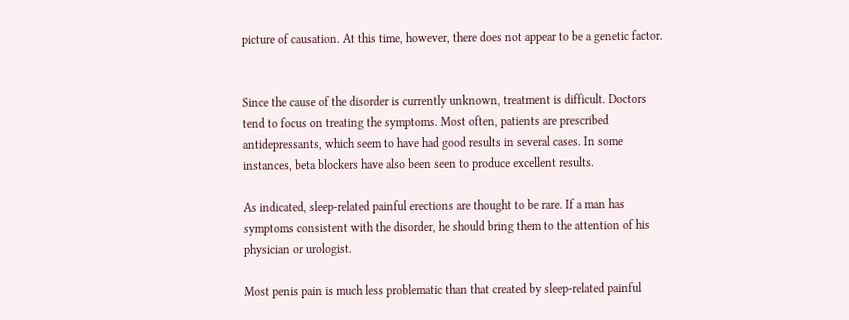picture of causation. At this time, however, there does not appear to be a genetic factor.


Since the cause of the disorder is currently unknown, treatment is difficult. Doctors tend to focus on treating the symptoms. Most often, patients are prescribed antidepressants, which seem to have had good results in several cases. In some instances, beta blockers have also been seen to produce excellent results.

As indicated, sleep-related painful erections are thought to be rare. If a man has symptoms consistent with the disorder, he should bring them to the attention of his physician or urologist.

Most penis pain is much less problematic than that created by sleep-related painful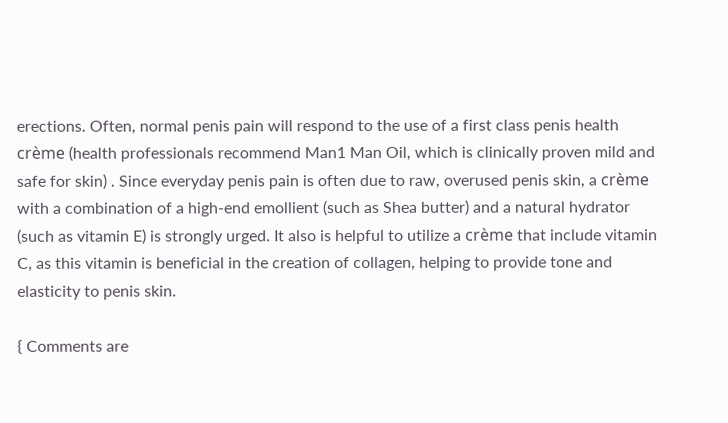erections. Often, normal penis pain will respond to the use of a first class penis health crème (health professionals recommend Man1 Man Oil, which is clinically proven mild and safe for skin) . Since everyday penis pain is often due to raw, overused penis skin, a crème with a combination of a high-end emollient (such as Shea butter) and a natural hydrator (such as vitamin E) is strongly urged. It also is helpful to utilize a crème that include vitamin C, as this vitamin is beneficial in the creation of collagen, helping to provide tone and elasticity to penis skin.

{ Comments are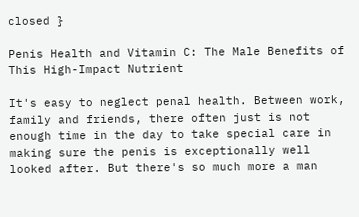closed }

Penis Health and Vitamin C: The Male Benefits of This High-Impact Nutrient

It's easy to neglect penal health. Between work, family and friends, there often just is not enough time in the day to take special care in making sure the penis is exceptionally well looked after. But there's so much more a man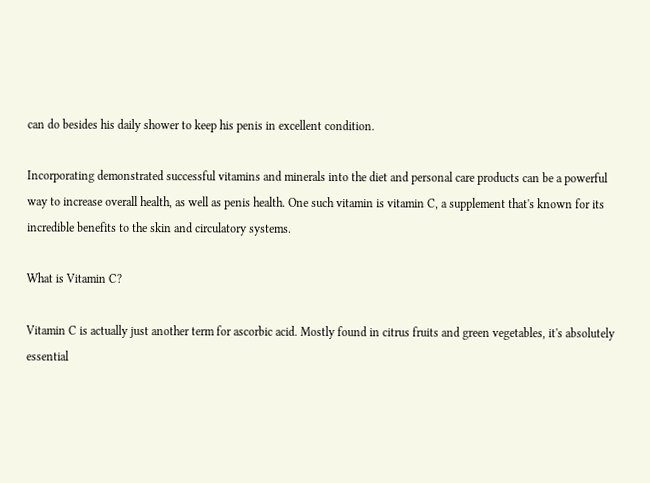can do besides his daily shower to keep his penis in excellent condition.

Incorporating demonstrated successful vitamins and minerals into the diet and personal care products can be a powerful way to increase overall health, as well as penis health. One such vitamin is vitamin C, a supplement that's known for its incredible benefits to the skin and circulatory systems.

What is Vitamin C?

Vitamin C is actually just another term for ascorbic acid. Mostly found in citrus fruits and green vegetables, it's absolutely essential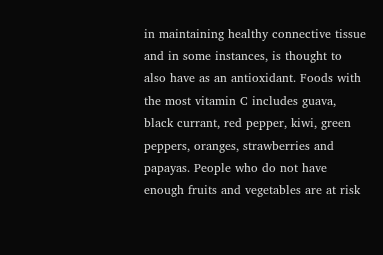in maintaining healthy connective tissue and in some instances, is thought to also have as an antioxidant. Foods with the most vitamin C includes guava, black currant, red pepper, kiwi, green peppers, oranges, strawberries and papayas. People who do not have enough fruits and vegetables are at risk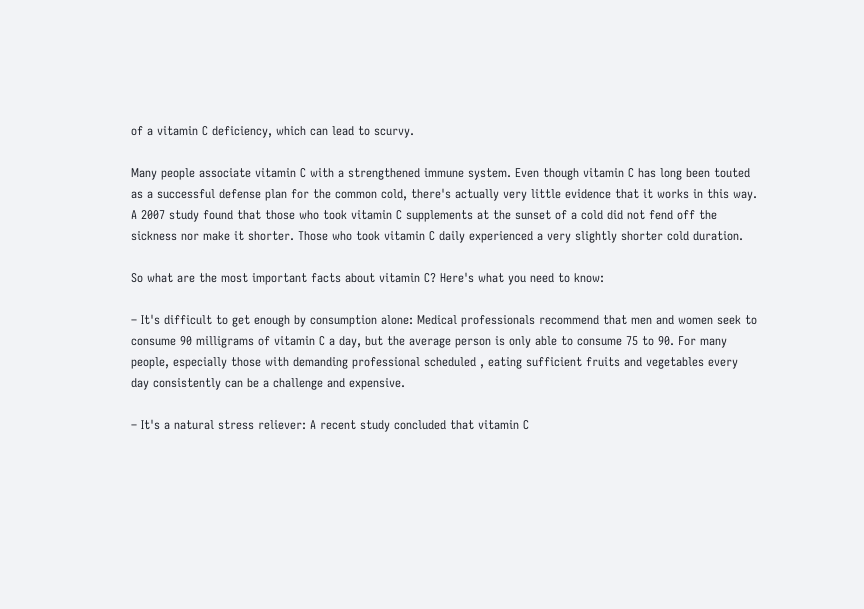of a vitamin C deficiency, which can lead to scurvy.

Many people associate vitamin C with a strengthened immune system. Even though vitamin C has long been touted as a successful defense plan for the common cold, there's actually very little evidence that it works in this way. A 2007 study found that those who took vitamin C supplements at the sunset of a cold did not fend off the sickness nor make it shorter. Those who took vitamin C daily experienced a very slightly shorter cold duration.

So what are the most important facts about vitamin C? Here's what you need to know:

– It's difficult to get enough by consumption alone: Medical professionals recommend that men and women seek to consume 90 milligrams of vitamin C a day, but the average person is only able to consume 75 to 90. For many people, especially those with demanding professional scheduled , eating sufficient fruits and vegetables every day consistently can be a challenge and expensive.

– It's a natural stress reliever: A recent study concluded that vitamin C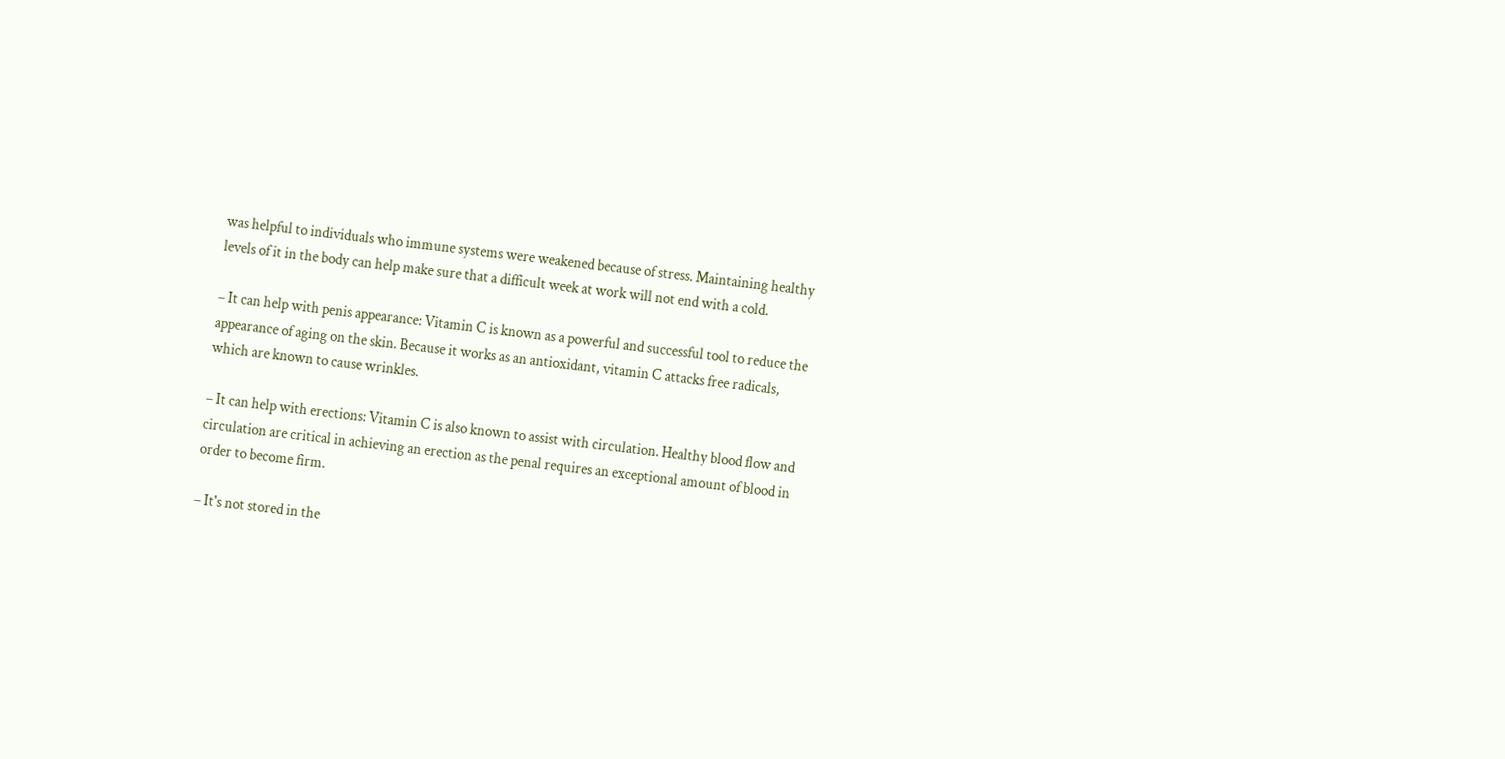was helpful to individuals who immune systems were weakened because of stress. Maintaining healthy levels of it in the body can help make sure that a difficult week at work will not end with a cold.

– It can help with penis appearance: Vitamin C is known as a powerful and successful tool to reduce the appearance of aging on the skin. Because it works as an antioxidant, vitamin C attacks free radicals, which are known to cause wrinkles.

– It can help with erections: Vitamin C is also known to assist with circulation. Healthy blood flow and circulation are critical in achieving an erection as the penal requires an exceptional amount of blood in order to become firm.

– It's not stored in the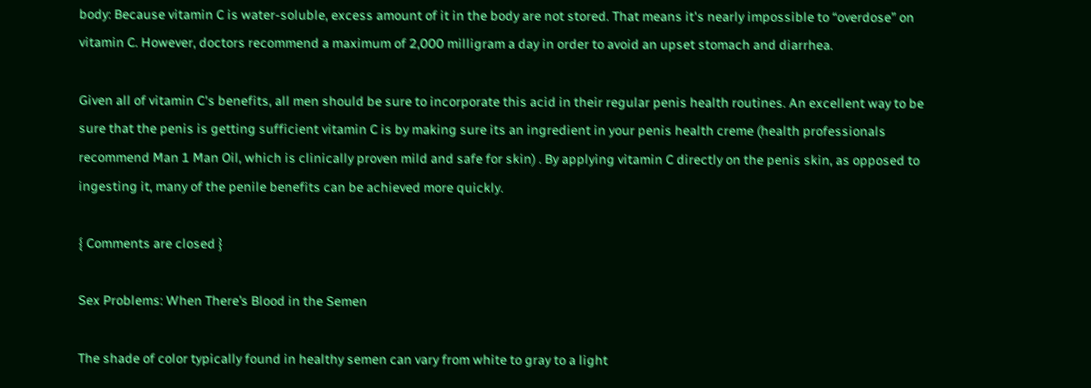body: Because vitamin C is water-soluble, excess amount of it in the body are not stored. That means it's nearly impossible to “overdose” on vitamin C. However, doctors recommend a maximum of 2,000 milligram a day in order to avoid an upset stomach and diarrhea.

Given all of vitamin C's benefits, all men should be sure to incorporate this acid in their regular penis health routines. An excellent way to be sure that the penis is getting sufficient vitamin C is by making sure its an ingredient in your penis health creme (health professionals recommend Man 1 Man Oil, which is clinically proven mild and safe for skin) . By applying vitamin C directly on the penis skin, as opposed to ingesting it, many of the penile benefits can be achieved more quickly.

{ Comments are closed }

Sex Problems: When There’s Blood in the Semen

The shade of color typically found in healthy semen can vary from white to gray to a light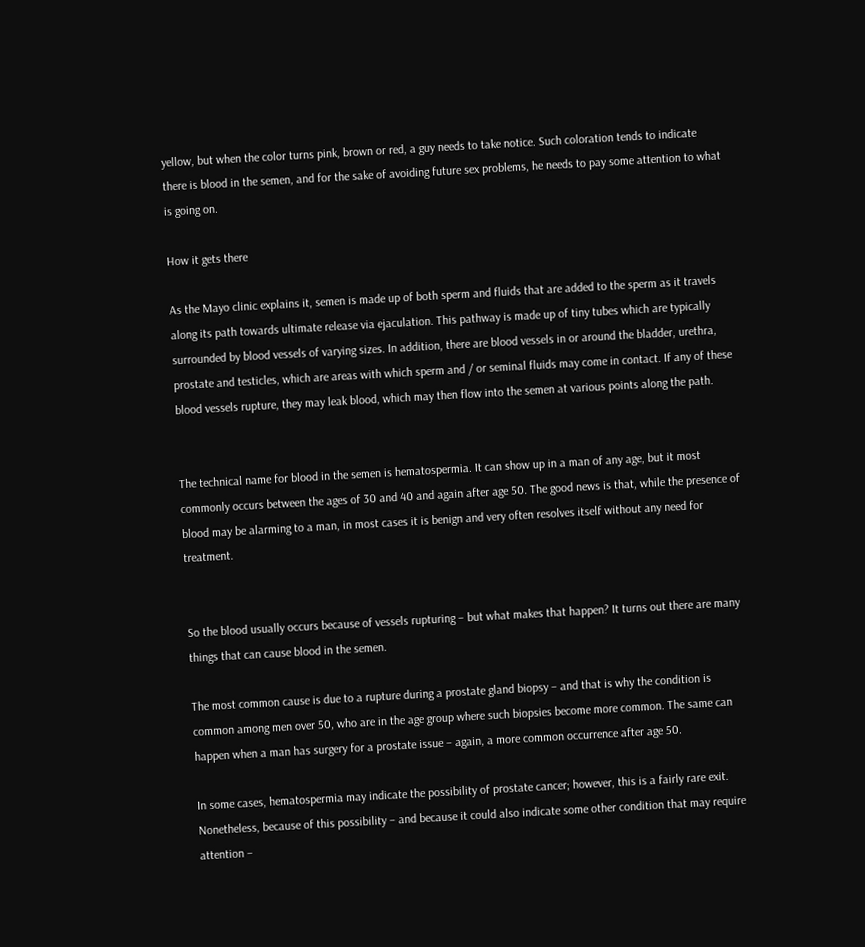yellow, but when the color turns pink, brown or red, a guy needs to take notice. Such coloration tends to indicate there is blood in the semen, and for the sake of avoiding future sex problems, he needs to pay some attention to what is going on.

How it gets there

As the Mayo clinic explains it, semen is made up of both sperm and fluids that are added to the sperm as it travels along its path towards ultimate release via ejaculation. This pathway is made up of tiny tubes which are typically surrounded by blood vessels of varying sizes. In addition, there are blood vessels in or around the bladder, urethra, prostate and testicles, which are areas with which sperm and / or seminal fluids may come in contact. If any of these blood vessels rupture, they may leak blood, which may then flow into the semen at various points along the path.


The technical name for blood in the semen is hematospermia. It can show up in a man of any age, but it most commonly occurs between the ages of 30 and 40 and again after age 50. The good news is that, while the presence of blood may be alarming to a man, in most cases it is benign and very often resolves itself without any need for treatment.


So the blood usually occurs because of vessels rupturing – but what makes that happen? It turns out there are many things that can cause blood in the semen.

The most common cause is due to a rupture during a prostate gland biopsy – and that is why the condition is common among men over 50, who are in the age group where such biopsies become more common. The same can happen when a man has surgery for a prostate issue – again, a more common occurrence after age 50.

In some cases, hematospermia may indicate the possibility of prostate cancer; however, this is a fairly rare exit. Nonetheless, because of this possibility – and because it could also indicate some other condition that may require attention –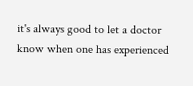it's always good to let a doctor know when one has experienced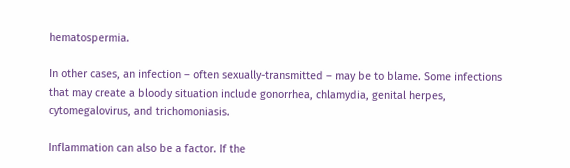hematospermia.

In other cases, an infection – often sexually-transmitted – may be to blame. Some infections that may create a bloody situation include gonorrhea, chlamydia, genital herpes, cytomegalovirus, and trichomoniasis.

Inflammation can also be a factor. If the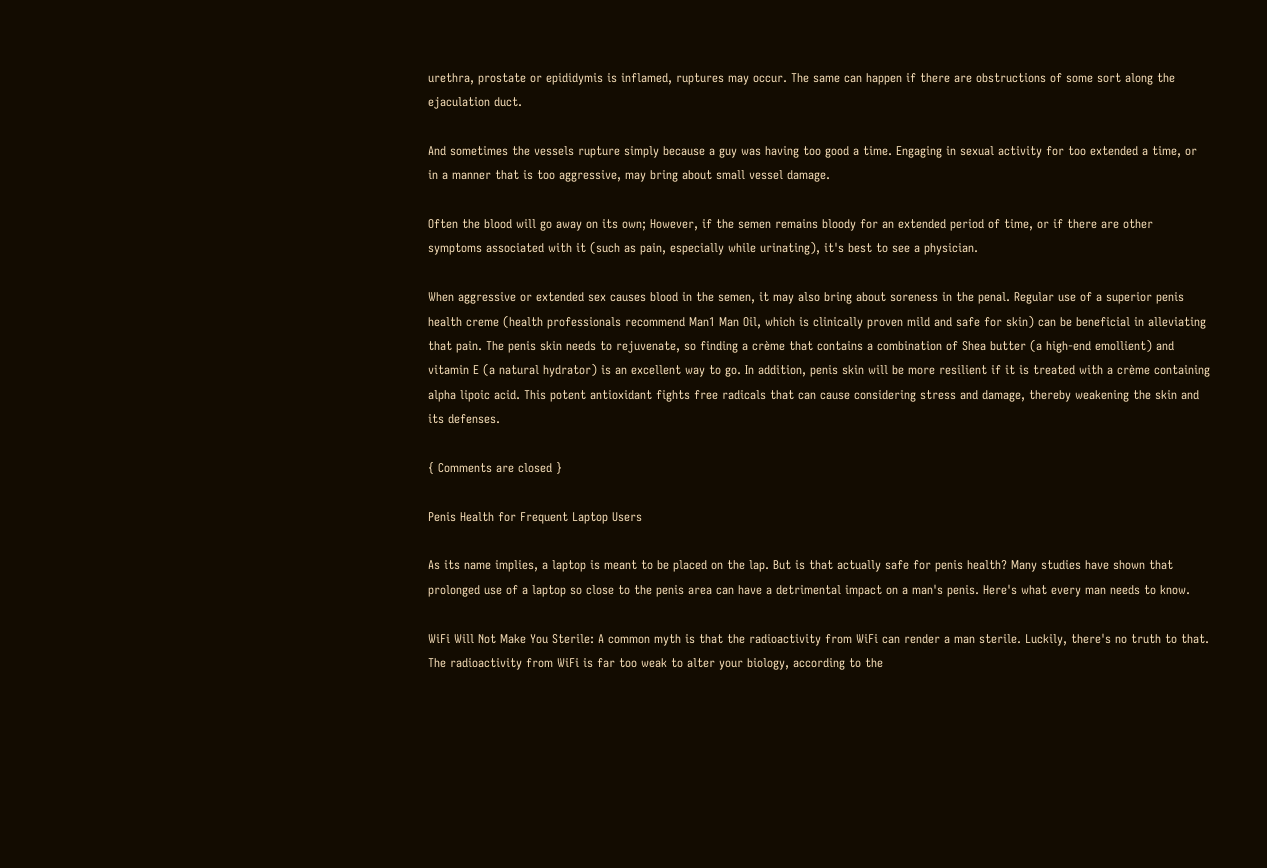urethra, prostate or epididymis is inflamed, ruptures may occur. The same can happen if there are obstructions of some sort along the ejaculation duct.

And sometimes the vessels rupture simply because a guy was having too good a time. Engaging in sexual activity for too extended a time, or in a manner that is too aggressive, may bring about small vessel damage.

Often the blood will go away on its own; However, if the semen remains bloody for an extended period of time, or if there are other symptoms associated with it (such as pain, especially while urinating), it's best to see a physician.

When aggressive or extended sex causes blood in the semen, it may also bring about soreness in the penal. Regular use of a superior penis health creme (health professionals recommend Man1 Man Oil, which is clinically proven mild and safe for skin) can be beneficial in alleviating that pain. The penis skin needs to rejuvenate, so finding a crème that contains a combination of Shea butter (a high-end emollient) and vitamin E (a natural hydrator) is an excellent way to go. In addition, penis skin will be more resilient if it is treated with a crème containing alpha lipoic acid. This potent antioxidant fights free radicals that can cause considering stress and damage, thereby weakening the skin and its defenses.

{ Comments are closed }

Penis Health for Frequent Laptop Users

As its name implies, a laptop is meant to be placed on the lap. But is that actually safe for penis health? Many studies have shown that prolonged use of a laptop so close to the penis area can have a detrimental impact on a man's penis. Here's what every man needs to know.

WiFi Will Not Make You Sterile: A common myth is that the radioactivity from WiFi can render a man sterile. Luckily, there's no truth to that. The radioactivity from WiFi is far too weak to alter your biology, according to the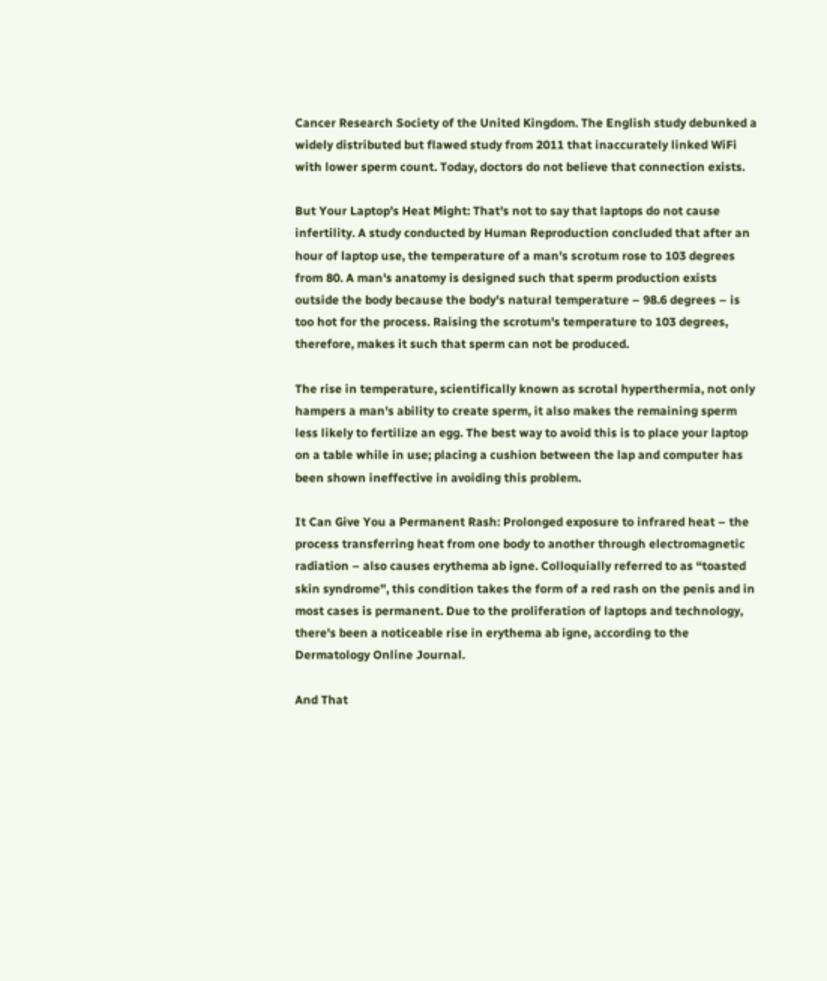Cancer Research Society of the United Kingdom. The English study debunked a widely distributed but flawed study from 2011 that inaccurately linked WiFi with lower sperm count. Today, doctors do not believe that connection exists.

But Your Laptop's Heat Might: That's not to say that laptops do not cause infertility. A study conducted by Human Reproduction concluded that after an hour of laptop use, the temperature of a man's scrotum rose to 103 degrees from 80. A man's anatomy is designed such that sperm production exists outside the body because the body's natural temperature – 98.6 degrees – is too hot for the process. Raising the scrotum's temperature to 103 degrees, therefore, makes it such that sperm can not be produced.

The rise in temperature, scientifically known as scrotal hyperthermia, not only hampers a man's ability to create sperm, it also makes the remaining sperm less likely to fertilize an egg. The best way to avoid this is to place your laptop on a table while in use; placing a cushion between the lap and computer has been shown ineffective in avoiding this problem.

It Can Give You a Permanent Rash: Prolonged exposure to infrared heat – the process transferring heat from one body to another through electromagnetic radiation – also causes erythema ab igne. Colloquially referred to as “toasted skin syndrome”, this condition takes the form of a red rash on the penis and in most cases is permanent. Due to the proliferation of laptops and technology, there's been a noticeable rise in erythema ab igne, according to the Dermatology Online Journal.

And That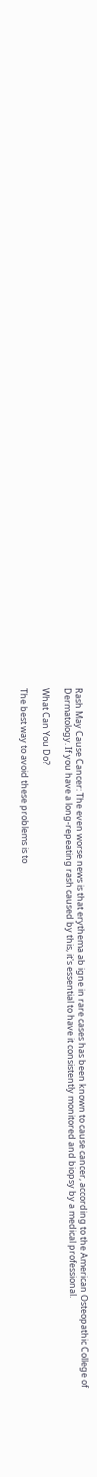Rash May Cause Cancer: The even worse news is that erythema ab igne in rare cases has been known to cause cancer, according to the American Osteopathic College of Dermatology. If you have a long-repeating rash caused by this, it's essential to have it consistently monitored and biopsy by a medical professional.

What Can You Do?

The best way to avoid these problems is to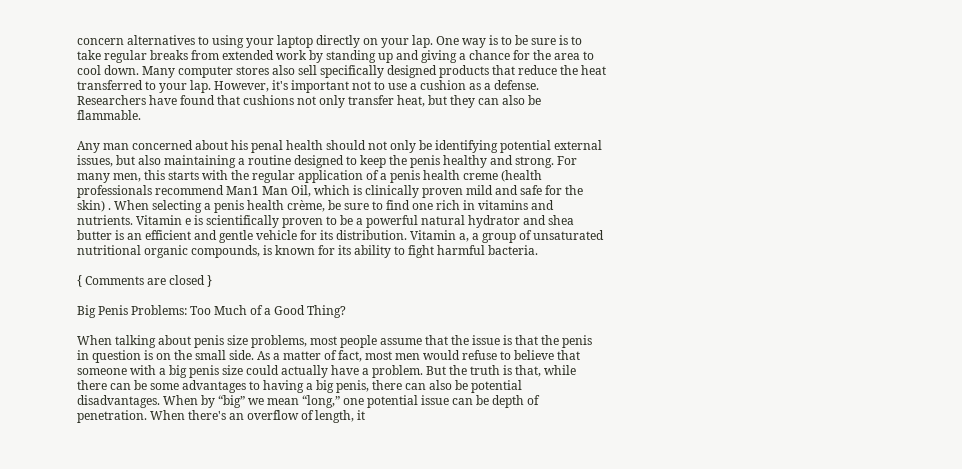concern alternatives to using your laptop directly on your lap. One way is to be sure is to take regular breaks from extended work by standing up and giving a chance for the area to cool down. Many computer stores also sell specifically designed products that reduce the heat transferred to your lap. However, it's important not to use a cushion as a defense. Researchers have found that cushions not only transfer heat, but they can also be flammable.

Any man concerned about his penal health should not only be identifying potential external issues, but also maintaining a routine designed to keep the penis healthy and strong. For many men, this starts with the regular application of a penis health creme (health professionals recommend Man1 Man Oil, which is clinically proven mild and safe for the skin) . When selecting a penis health crème, be sure to find one rich in vitamins and nutrients. Vitamin e is scientifically proven to be a powerful natural hydrator and shea butter is an efficient and gentle vehicle for its distribution. Vitamin a, a group of unsaturated nutritional organic compounds, is known for its ability to fight harmful bacteria.

{ Comments are closed }

Big Penis Problems: Too Much of a Good Thing?

When talking about penis size problems, most people assume that the issue is that the penis in question is on the small side. As a matter of fact, most men would refuse to believe that someone with a big penis size could actually have a problem. But the truth is that, while there can be some advantages to having a big penis, there can also be potential disadvantages. When by “big” we mean “long,” one potential issue can be depth of penetration. When there's an overflow of length, it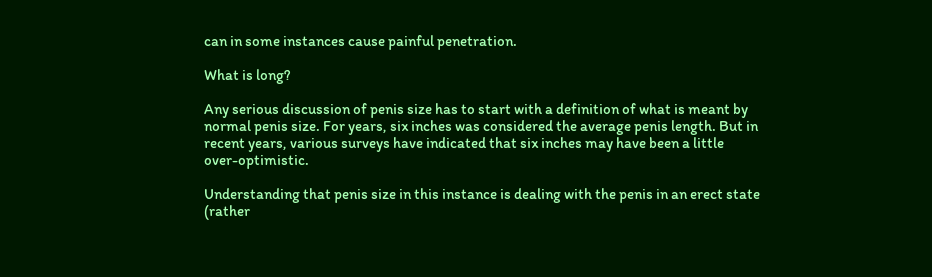can in some instances cause painful penetration.

What is long?

Any serious discussion of penis size has to start with a definition of what is meant by normal penis size. For years, six inches was considered the average penis length. But in recent years, various surveys have indicated that six inches may have been a little over-optimistic.

Understanding that penis size in this instance is dealing with the penis in an erect state (rather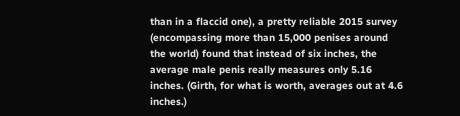than in a flaccid one), a pretty reliable 2015 survey (encompassing more than 15,000 penises around the world) found that instead of six inches, the average male penis really measures only 5.16 inches. (Girth, for what is worth, averages out at 4.6 inches.)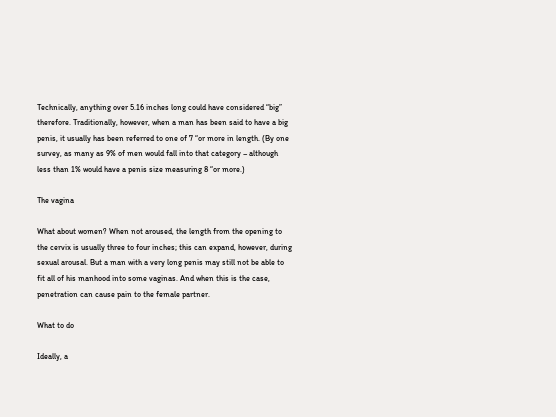Technically, anything over 5.16 inches long could have considered “big” therefore. Traditionally, however, when a man has been said to have a big penis, it usually has been referred to one of 7 “or more in length. (By one survey, as many as 9% of men would fall into that category – although less than 1% would have a penis size measuring 8 “or more.)

The vagina

What about women? When not aroused, the length from the opening to the cervix is usually three to four inches; this can expand, however, during sexual arousal. But a man with a very long penis may still not be able to fit all of his manhood into some vaginas. And when this is the case, penetration can cause pain to the female partner.

What to do

Ideally, a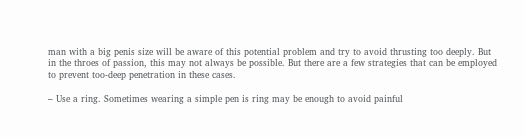man with a big penis size will be aware of this potential problem and try to avoid thrusting too deeply. But in the throes of passion, this may not always be possible. But there are a few strategies that can be employed to prevent too-deep penetration in these cases.

– Use a ring. Sometimes wearing a simple pen is ring may be enough to avoid painful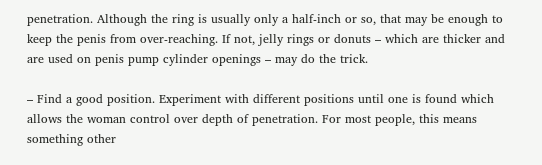penetration. Although the ring is usually only a half-inch or so, that may be enough to keep the penis from over-reaching. If not, jelly rings or donuts – which are thicker and are used on penis pump cylinder openings – may do the trick.

– Find a good position. Experiment with different positions until one is found which allows the woman control over depth of penetration. For most people, this means something other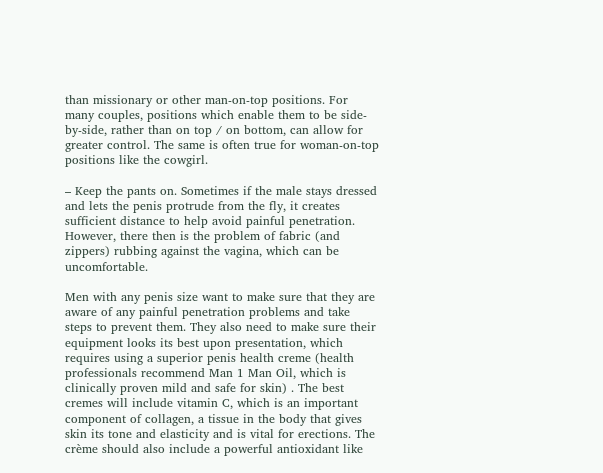than missionary or other man-on-top positions. For many couples, positions which enable them to be side-by-side, rather than on top / on bottom, can allow for greater control. The same is often true for woman-on-top positions like the cowgirl.

– Keep the pants on. Sometimes if the male stays dressed and lets the penis protrude from the fly, it creates sufficient distance to help avoid painful penetration. However, there then is the problem of fabric (and zippers) rubbing against the vagina, which can be uncomfortable.

Men with any penis size want to make sure that they are aware of any painful penetration problems and take steps to prevent them. They also need to make sure their equipment looks its best upon presentation, which requires using a superior penis health creme (health professionals recommend Man 1 Man Oil, which is clinically proven mild and safe for skin) . The best cremes will include vitamin C, which is an important component of collagen, a tissue in the body that gives skin its tone and elasticity and is vital for erections. The crème should also include a powerful antioxidant like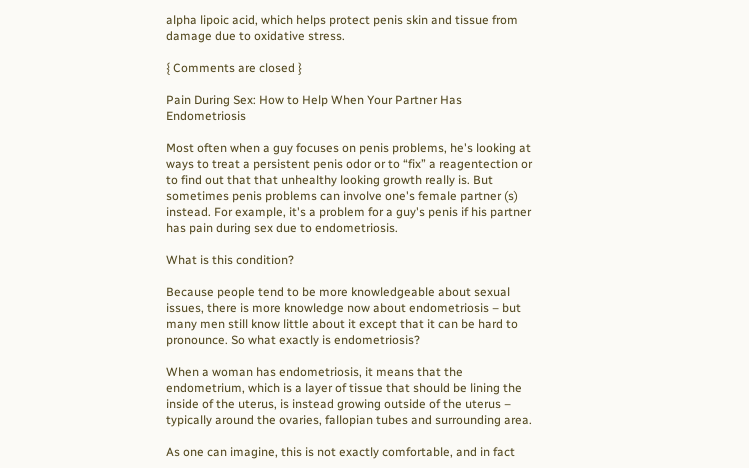alpha lipoic acid, which helps protect penis skin and tissue from damage due to oxidative stress.

{ Comments are closed }

Pain During Sex: How to Help When Your Partner Has Endometriosis

Most often when a guy focuses on penis problems, he's looking at ways to treat a persistent penis odor or to “fix” a reagentection or to find out that that unhealthy looking growth really is. But sometimes penis problems can involve one's female partner (s) instead. For example, it's a problem for a guy's penis if his partner has pain during sex due to endometriosis.

What is this condition?

Because people tend to be more knowledgeable about sexual issues, there is more knowledge now about endometriosis – but many men still know little about it except that it can be hard to pronounce. So what exactly is endometriosis?

When a woman has endometriosis, it means that the endometrium, which is a layer of tissue that should be lining the inside of the uterus, is instead growing outside of the uterus – typically around the ovaries, fallopian tubes and surrounding area.

As one can imagine, this is not exactly comfortable, and in fact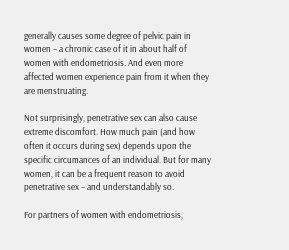generally causes some degree of pelvic pain in women – a chronic case of it in about half of women with endometriosis. And even more affected women experience pain from it when they are menstruating.

Not surprisingly, penetrative sex can also cause extreme discomfort. How much pain (and how often it occurs during sex) depends upon the specific circumances of an individual. But for many women, it can be a frequent reason to avoid penetrative sex – and understandably so.

For partners of women with endometriosis,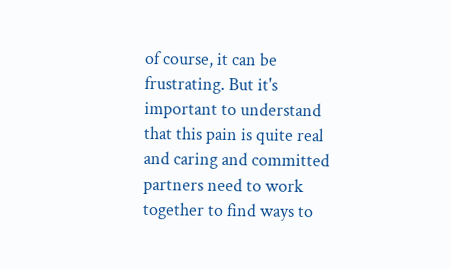of course, it can be frustrating. But it's important to understand that this pain is quite real and caring and committed partners need to work together to find ways to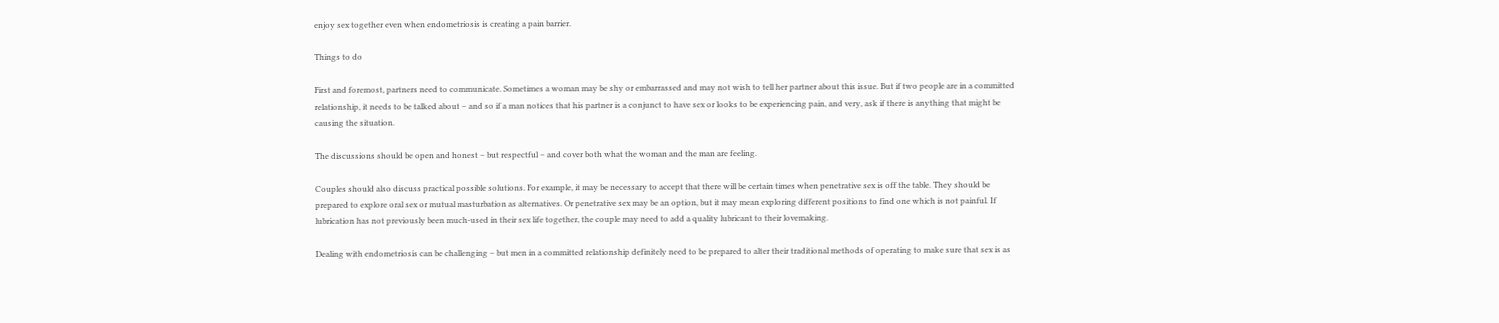enjoy sex together even when endometriosis is creating a pain barrier.

Things to do

First and foremost, partners need to communicate. Sometimes a woman may be shy or embarrassed and may not wish to tell her partner about this issue. But if two people are in a committed relationship, it needs to be talked about – and so if a man notices that his partner is a conjunct to have sex or looks to be experiencing pain, and very, ask if there is anything that might be causing the situation.

The discussions should be open and honest – but respectful – and cover both what the woman and the man are feeling.

Couples should also discuss practical possible solutions. For example, it may be necessary to accept that there will be certain times when penetrative sex is off the table. They should be prepared to explore oral sex or mutual masturbation as alternatives. Or penetrative sex may be an option, but it may mean exploring different positions to find one which is not painful. If lubrication has not previously been much-used in their sex life together, the couple may need to add a quality lubricant to their lovemaking.

Dealing with endometriosis can be challenging – but men in a committed relationship definitely need to be prepared to alter their traditional methods of operating to make sure that sex is as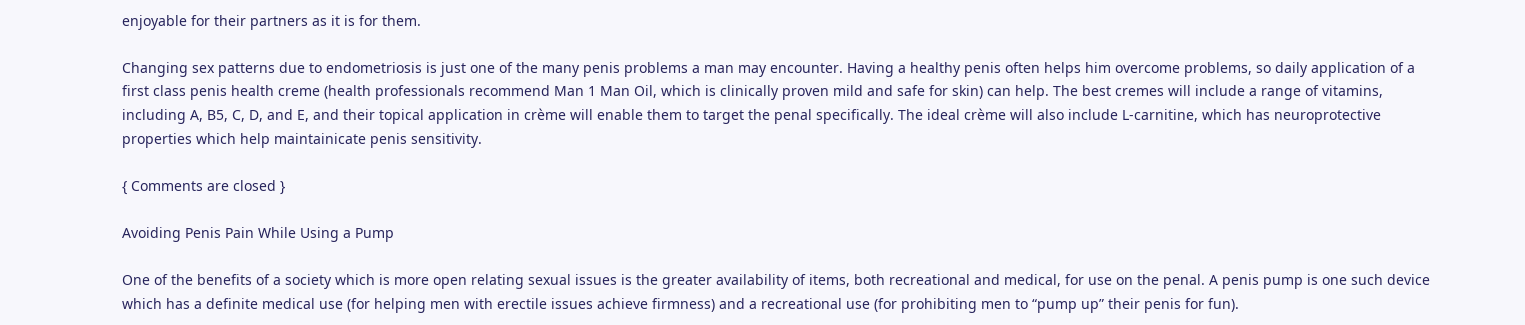enjoyable for their partners as it is for them.

Changing sex patterns due to endometriosis is just one of the many penis problems a man may encounter. Having a healthy penis often helps him overcome problems, so daily application of a first class penis health creme (health professionals recommend Man 1 Man Oil, which is clinically proven mild and safe for skin) can help. The best cremes will include a range of vitamins, including A, B5, C, D, and E, and their topical application in crème will enable them to target the penal specifically. The ideal crème will also include L-carnitine, which has neuroprotective properties which help maintainicate penis sensitivity.

{ Comments are closed }

Avoiding Penis Pain While Using a Pump

One of the benefits of a society which is more open relating sexual issues is the greater availability of items, both recreational and medical, for use on the penal. A penis pump is one such device which has a definite medical use (for helping men with erectile issues achieve firmness) and a recreational use (for prohibiting men to “pump up” their penis for fun).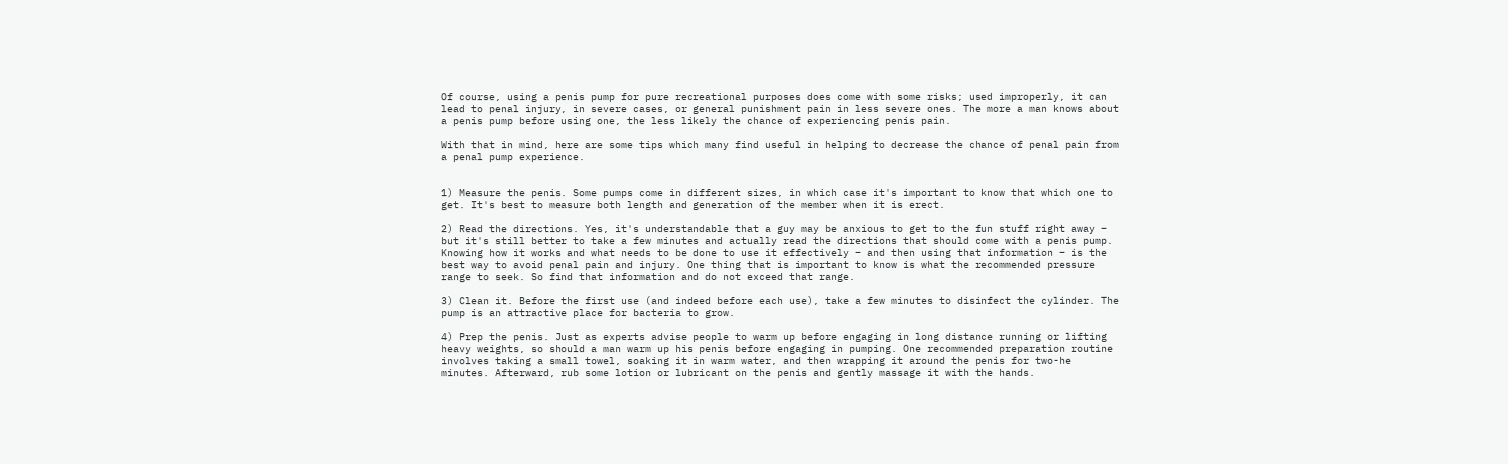Of course, using a penis pump for pure recreational purposes does come with some risks; used improperly, it can lead to penal injury, in severe cases, or general punishment pain in less severe ones. The more a man knows about a penis pump before using one, the less likely the chance of experiencing penis pain.

With that in mind, here are some tips which many find useful in helping to decrease the chance of penal pain from a penal pump experience.


1) Measure the penis. Some pumps come in different sizes, in which case it's important to know that which one to get. It's best to measure both length and generation of the member when it is erect.

2) Read the directions. Yes, it's understandable that a guy may be anxious to get to the fun stuff right away – but it's still better to take a few minutes and actually read the directions that should come with a penis pump. Knowing how it works and what needs to be done to use it effectively – and then using that information – is the best way to avoid penal pain and injury. One thing that is important to know is what the recommended pressure range to seek. So find that information and do not exceed that range.

3) Clean it. Before the first use (and indeed before each use), take a few minutes to disinfect the cylinder. The pump is an attractive place for bacteria to grow.

4) Prep the penis. Just as experts advise people to warm up before engaging in long distance running or lifting heavy weights, so should a man warm up his penis before engaging in pumping. One recommended preparation routine involves taking a small towel, soaking it in warm water, and then wrapping it around the penis for two-he minutes. Afterward, rub some lotion or lubricant on the penis and gently massage it with the hands.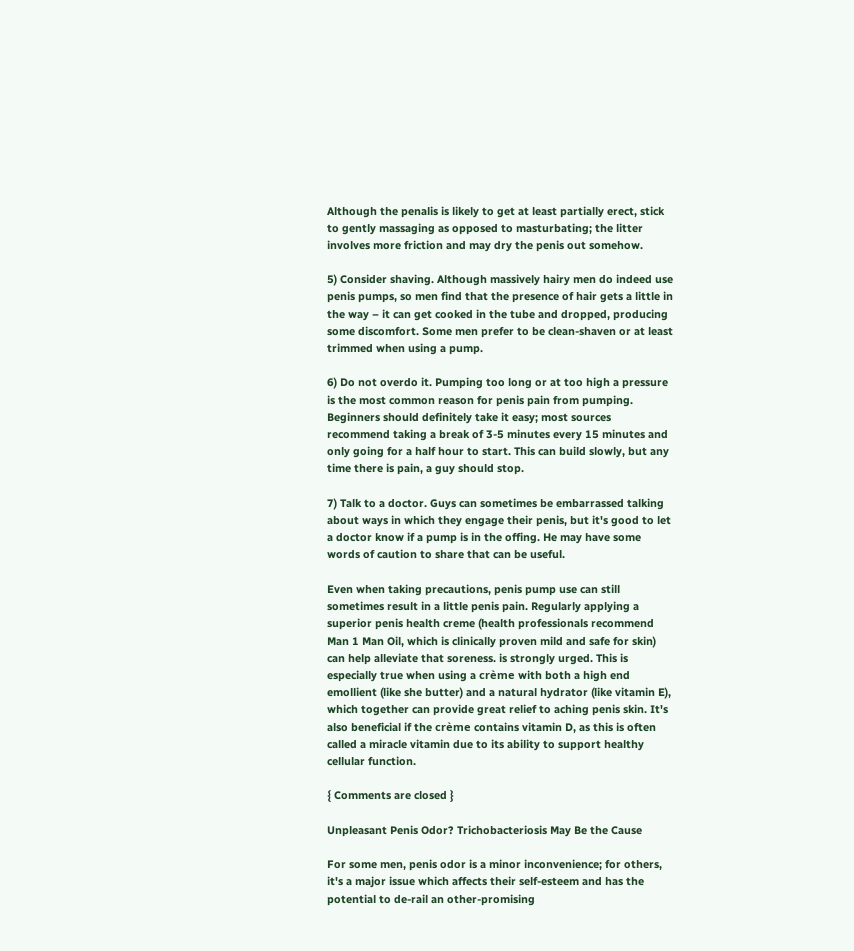Although the penalis is likely to get at least partially erect, stick to gently massaging as opposed to masturbating; the litter involves more friction and may dry the penis out somehow.

5) Consider shaving. Although massively hairy men do indeed use penis pumps, so men find that the presence of hair gets a little in the way – it can get cooked in the tube and dropped, producing some discomfort. Some men prefer to be clean-shaven or at least trimmed when using a pump.

6) Do not overdo it. Pumping too long or at too high a pressure is the most common reason for penis pain from pumping. Beginners should definitely take it easy; most sources recommend taking a break of 3-5 minutes every 15 minutes and only going for a half hour to start. This can build slowly, but any time there is pain, a guy should stop.

7) Talk to a doctor. Guys can sometimes be embarrassed talking about ways in which they engage their penis, but it's good to let a doctor know if a pump is in the offing. He may have some words of caution to share that can be useful.

Even when taking precautions, penis pump use can still sometimes result in a little penis pain. Regularly applying a superior penis health creme (health professionals recommend Man 1 Man Oil, which is clinically proven mild and safe for skin) can help alleviate that soreness. is strongly urged. This is especially true when using a crème with both a high end emollient (like she butter) and a natural hydrator (like vitamin E), which together can provide great relief to aching penis skin. It's also beneficial if the crème contains vitamin D, as this is often called a miracle vitamin due to its ability to support healthy cellular function.

{ Comments are closed }

Unpleasant Penis Odor? Trichobacteriosis May Be the Cause

For some men, penis odor is a minor inconvenience; for others, it's a major issue which affects their self-esteem and has the potential to de-rail an other-promising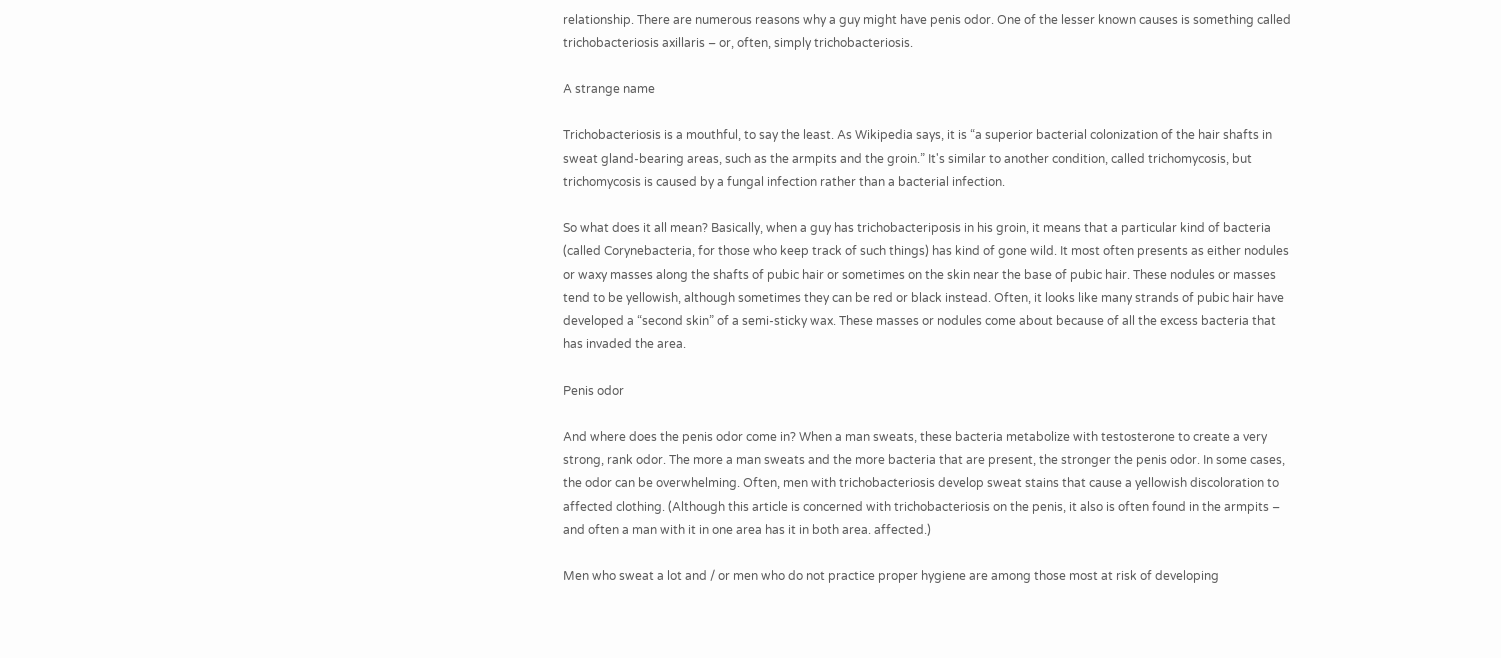relationship. There are numerous reasons why a guy might have penis odor. One of the lesser known causes is something called trichobacteriosis axillaris – or, often, simply trichobacteriosis.

A strange name

Trichobacteriosis is a mouthful, to say the least. As Wikipedia says, it is “a superior bacterial colonization of the hair shafts in sweat gland-bearing areas, such as the armpits and the groin.” It's similar to another condition, called trichomycosis, but trichomycosis is caused by a fungal infection rather than a bacterial infection.

So what does it all mean? Basically, when a guy has trichobacteriposis in his groin, it means that a particular kind of bacteria (called Corynebacteria, for those who keep track of such things) has kind of gone wild. It most often presents as either nodules or waxy masses along the shafts of pubic hair or sometimes on the skin near the base of pubic hair. These nodules or masses tend to be yellowish, although sometimes they can be red or black instead. Often, it looks like many strands of pubic hair have developed a “second skin” of a semi-sticky wax. These masses or nodules come about because of all the excess bacteria that has invaded the area.

Penis odor

And where does the penis odor come in? When a man sweats, these bacteria metabolize with testosterone to create a very strong, rank odor. The more a man sweats and the more bacteria that are present, the stronger the penis odor. In some cases, the odor can be overwhelming. Often, men with trichobacteriosis develop sweat stains that cause a yellowish discoloration to affected clothing. (Although this article is concerned with trichobacteriosis on the penis, it also is often found in the armpits – and often a man with it in one area has it in both area. affected.)

Men who sweat a lot and / or men who do not practice proper hygiene are among those most at risk of developing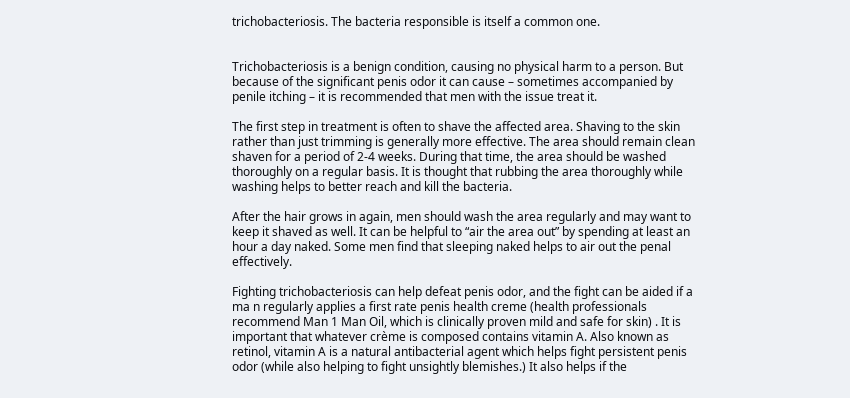trichobacteriosis. The bacteria responsible is itself a common one.


Trichobacteriosis is a benign condition, causing no physical harm to a person. But because of the significant penis odor it can cause – sometimes accompanied by penile itching – it is recommended that men with the issue treat it.

The first step in treatment is often to shave the affected area. Shaving to the skin rather than just trimming is generally more effective. The area should remain clean shaven for a period of 2-4 weeks. During that time, the area should be washed thoroughly on a regular basis. It is thought that rubbing the area thoroughly while washing helps to better reach and kill the bacteria.

After the hair grows in again, men should wash the area regularly and may want to keep it shaved as well. It can be helpful to “air the area out” by spending at least an hour a day naked. Some men find that sleeping naked helps to air out the penal effectively.

Fighting trichobacteriosis can help defeat penis odor, and the fight can be aided if a ma n regularly applies a first rate penis health creme (health professionals recommend Man 1 Man Oil, which is clinically proven mild and safe for skin) . It is important that whatever crème is composed contains vitamin A. Also known as retinol, vitamin A is a natural antibacterial agent which helps fight persistent penis odor (while also helping to fight unsightly blemishes.) It also helps if the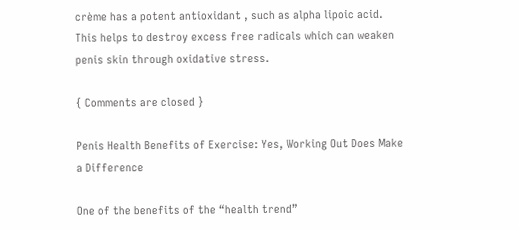crème has a potent antioxidant , such as alpha lipoic acid. This helps to destroy excess free radicals which can weaken penis skin through oxidative stress.

{ Comments are closed }

Penis Health Benefits of Exercise: Yes, Working Out Does Make a Difference

One of the benefits of the “health trend”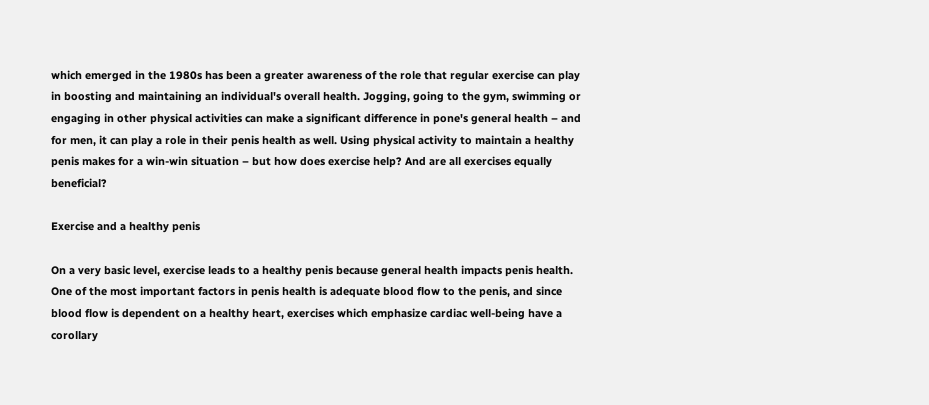which emerged in the 1980s has been a greater awareness of the role that regular exercise can play in boosting and maintaining an individual's overall health. Jogging, going to the gym, swimming or engaging in other physical activities can make a significant difference in pone's general health – and for men, it can play a role in their penis health as well. Using physical activity to maintain a healthy penis makes for a win-win situation – but how does exercise help? And are all exercises equally beneficial?

Exercise and a healthy penis

On a very basic level, exercise leads to a healthy penis because general health impacts penis health. One of the most important factors in penis health is adequate blood flow to the penis, and since blood flow is dependent on a healthy heart, exercises which emphasize cardiac well-being have a corollary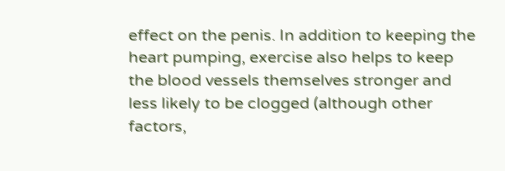effect on the penis. In addition to keeping the heart pumping, exercise also helps to keep the blood vessels themselves stronger and less likely to be clogged (although other factors,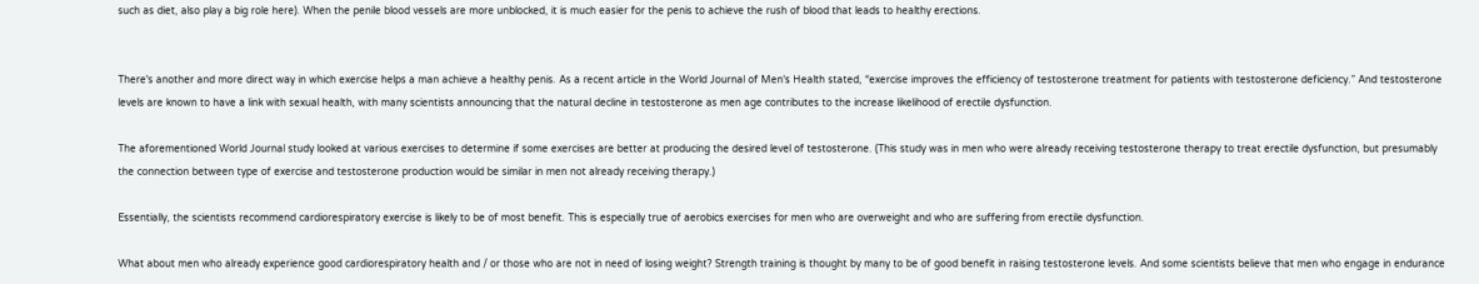such as diet, also play a big role here). When the penile blood vessels are more unblocked, it is much easier for the penis to achieve the rush of blood that leads to healthy erections.


There's another and more direct way in which exercise helps a man achieve a healthy penis. As a recent article in the World Journal of Men's Health stated, “exercise improves the efficiency of testosterone treatment for patients with testosterone deficiency.” And testosterone levels are known to have a link with sexual health, with many scientists announcing that the natural decline in testosterone as men age contributes to the increase likelihood of erectile dysfunction.

The aforementioned World Journal study looked at various exercises to determine if some exercises are better at producing the desired level of testosterone. (This study was in men who were already receiving testosterone therapy to treat erectile dysfunction, but presumably the connection between type of exercise and testosterone production would be similar in men not already receiving therapy.)

Essentially, the scientists recommend cardiorespiratory exercise is likely to be of most benefit. This is especially true of aerobics exercises for men who are overweight and who are suffering from erectile dysfunction.

What about men who already experience good cardiorespiratory health and / or those who are not in need of losing weight? Strength training is thought by many to be of good benefit in raising testosterone levels. And some scientists believe that men who engage in endurance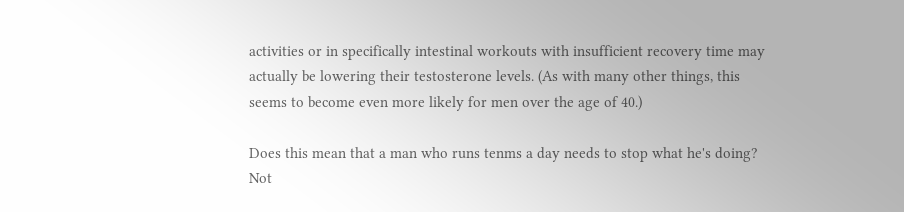activities or in specifically intestinal workouts with insufficient recovery time may actually be lowering their testosterone levels. (As with many other things, this seems to become even more likely for men over the age of 40.)

Does this mean that a man who runs tenms a day needs to stop what he's doing? Not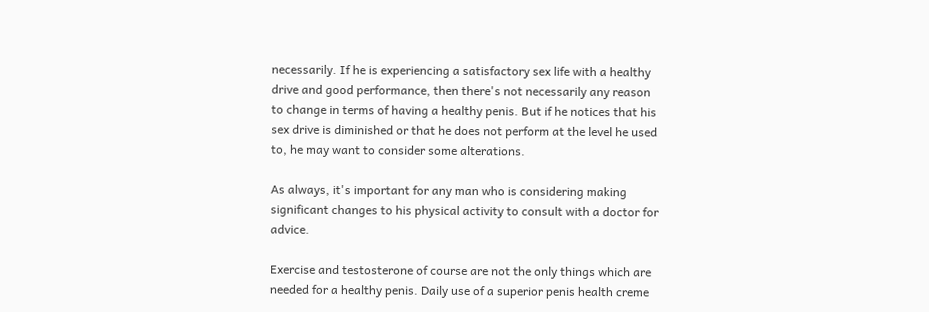necessarily. If he is experiencing a satisfactory sex life with a healthy drive and good performance, then there's not necessarily any reason to change in terms of having a healthy penis. But if he notices that his sex drive is diminished or that he does not perform at the level he used to, he may want to consider some alterations.

As always, it's important for any man who is considering making significant changes to his physical activity to consult with a doctor for advice.

Exercise and testosterone of course are not the only things which are needed for a healthy penis. Daily use of a superior penis health creme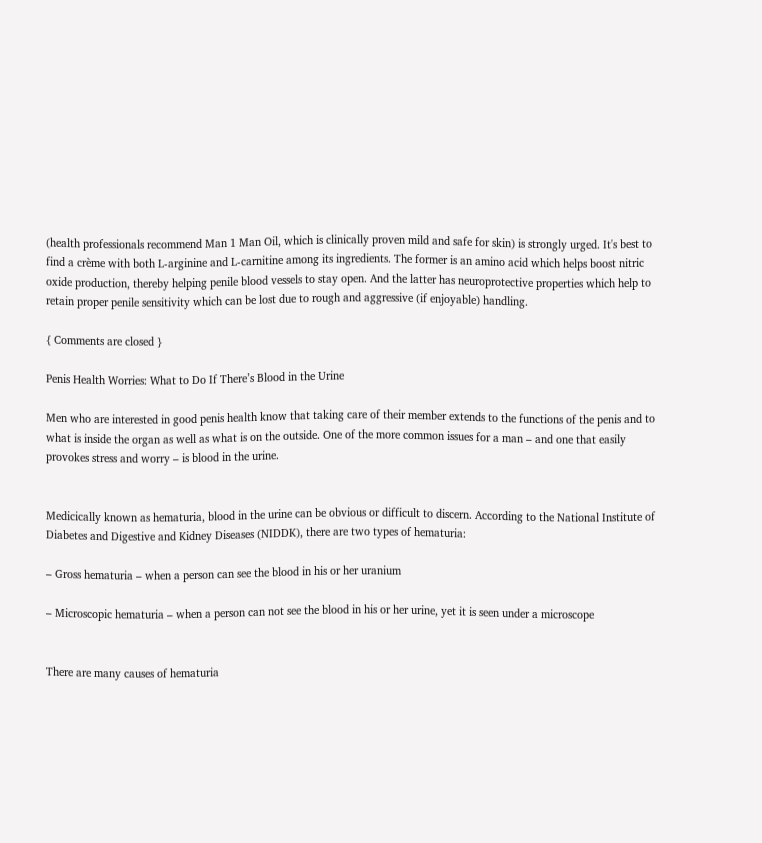(health professionals recommend Man 1 Man Oil, which is clinically proven mild and safe for skin) is strongly urged. It's best to find a crème with both L-arginine and L-carnitine among its ingredients. The former is an amino acid which helps boost nitric oxide production, thereby helping penile blood vessels to stay open. And the latter has neuroprotective properties which help to retain proper penile sensitivity which can be lost due to rough and aggressive (if enjoyable) handling.

{ Comments are closed }

Penis Health Worries: What to Do If There’s Blood in the Urine

Men who are interested in good penis health know that taking care of their member extends to the functions of the penis and to what is inside the organ as well as what is on the outside. One of the more common issues for a man – and one that easily provokes stress and worry – is blood in the urine.


Medicically known as hematuria, blood in the urine can be obvious or difficult to discern. According to the National Institute of Diabetes and Digestive and Kidney Diseases (NIDDK), there are two types of hematuria:

– Gross hematuria – when a person can see the blood in his or her uranium

– Microscopic hematuria – when a person can not see the blood in his or her urine, yet it is seen under a microscope


There are many causes of hematuria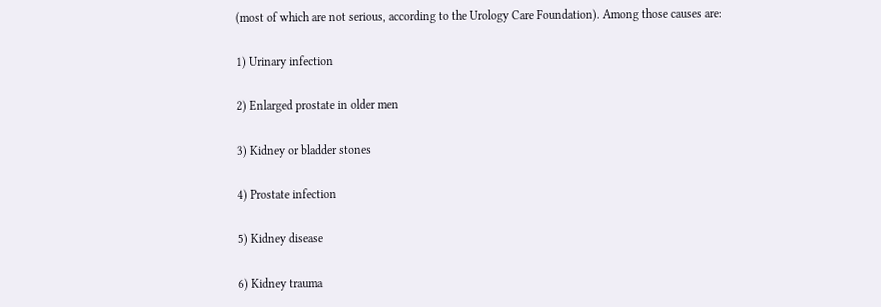(most of which are not serious, according to the Urology Care Foundation). Among those causes are:

1) Urinary infection

2) Enlarged prostate in older men

3) Kidney or bladder stones

4) Prostate infection

5) Kidney disease

6) Kidney trauma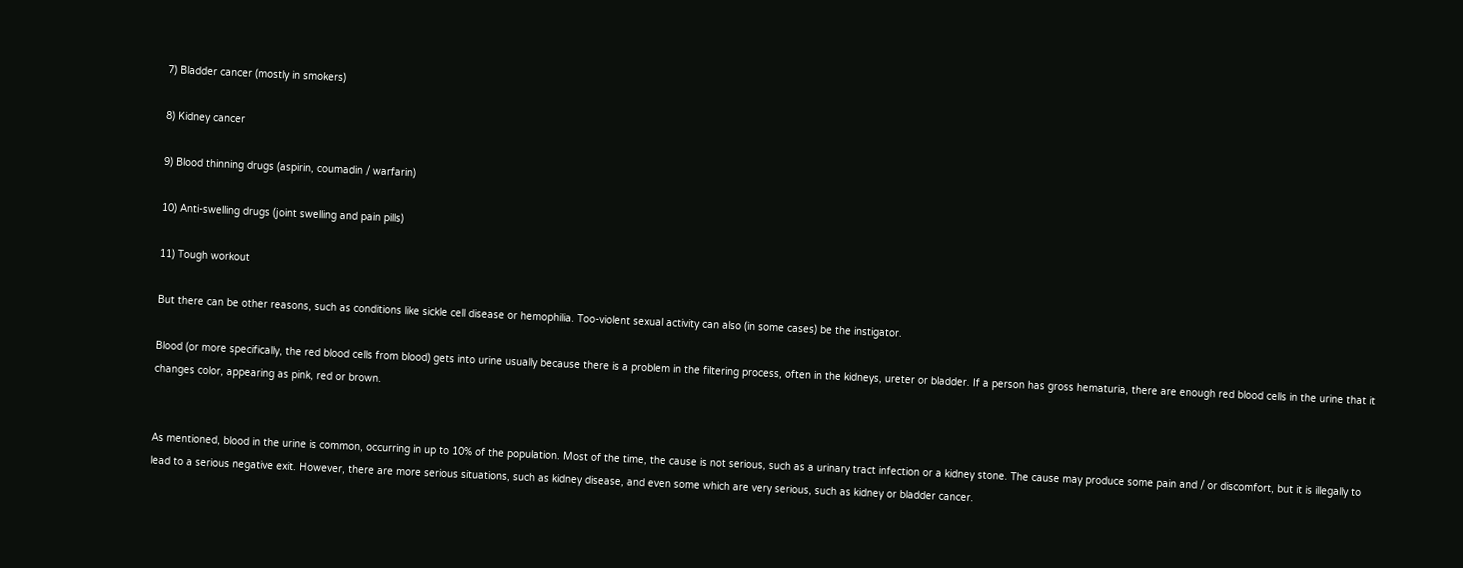7) Bladder cancer (mostly in smokers)

8) Kidney cancer

9) Blood thinning drugs (aspirin, coumadin / warfarin)

10) Anti-swelling drugs (joint swelling and pain pills)

11) Tough workout

But there can be other reasons, such as conditions like sickle cell disease or hemophilia. Too-violent sexual activity can also (in some cases) be the instigator.

Blood (or more specifically, the red blood cells from blood) gets into urine usually because there is a problem in the filtering process, often in the kidneys, ureter or bladder. If a person has gross hematuria, there are enough red blood cells in the urine that it changes color, appearing as pink, red or brown.


As mentioned, blood in the urine is common, occurring in up to 10% of the population. Most of the time, the cause is not serious, such as a urinary tract infection or a kidney stone. The cause may produce some pain and / or discomfort, but it is illegally to lead to a serious negative exit. However, there are more serious situations, such as kidney disease, and even some which are very serious, such as kidney or bladder cancer.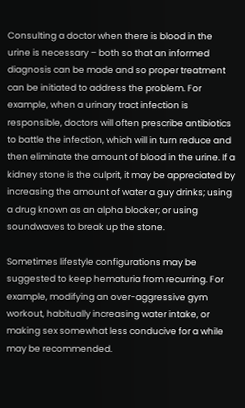Consulting a doctor when there is blood in the urine is necessary – both so that an informed diagnosis can be made and so proper treatment can be initiated to address the problem. For example, when a urinary tract infection is responsible, doctors will often prescribe antibiotics to battle the infection, which will in turn reduce and then eliminate the amount of blood in the urine. If a kidney stone is the culprit, it may be appreciated by increasing the amount of water a guy drinks; using a drug known as an alpha blocker; or using soundwaves to break up the stone.

Sometimes lifestyle configurations may be suggested to keep hematuria from recurring. For example, modifying an over-aggressive gym workout, habitually increasing water intake, or making sex somewhat less conducive for a while may be recommended.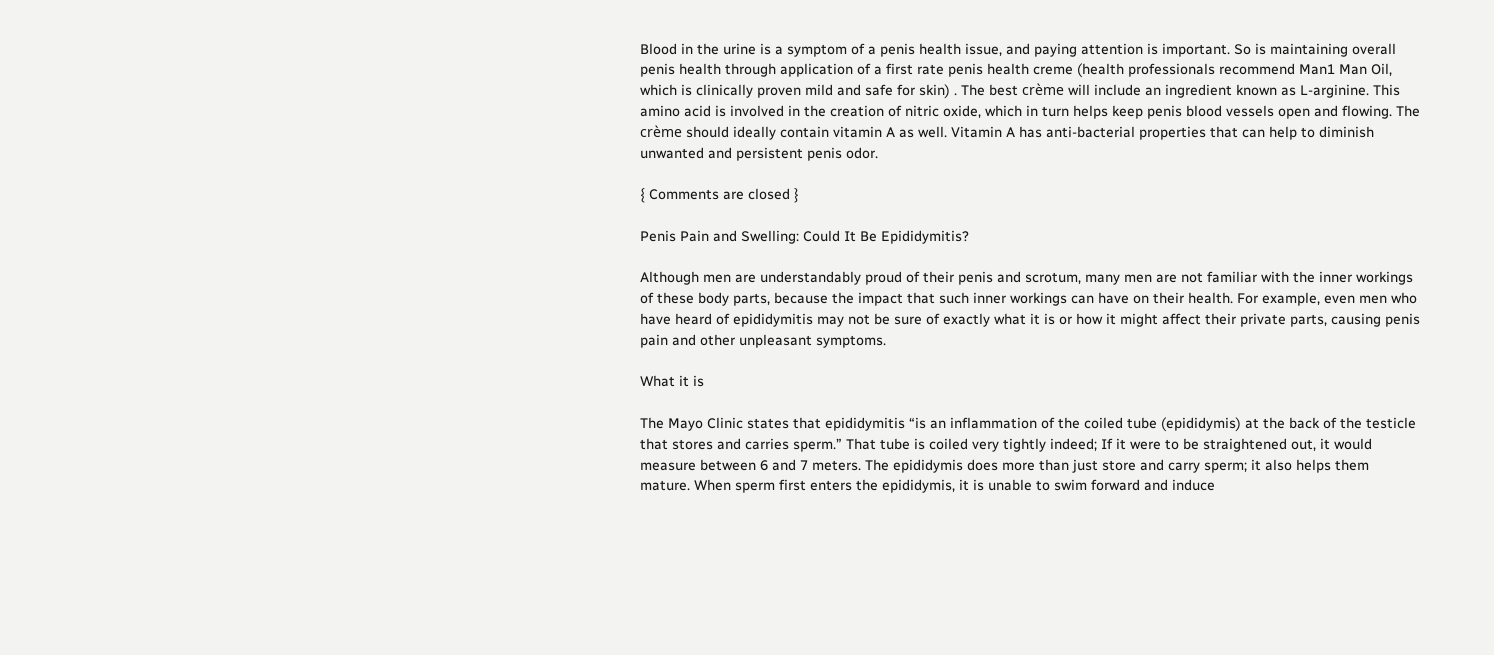Blood in the urine is a symptom of a penis health issue, and paying attention is important. So is maintaining overall penis health through application of a first rate penis health creme (health professionals recommend Man1 Man Oil, which is clinically proven mild and safe for skin) . The best crème will include an ingredient known as L-arginine. This amino acid is involved in the creation of nitric oxide, which in turn helps keep penis blood vessels open and flowing. The crème should ideally contain vitamin A as well. Vitamin A has anti-bacterial properties that can help to diminish unwanted and persistent penis odor.

{ Comments are closed }

Penis Pain and Swelling: Could It Be Epididymitis?

Although men are understandably proud of their penis and scrotum, many men are not familiar with the inner workings of these body parts, because the impact that such inner workings can have on their health. For example, even men who have heard of epididymitis may not be sure of exactly what it is or how it might affect their private parts, causing penis pain and other unpleasant symptoms.

What it is

The Mayo Clinic states that epididymitis “is an inflammation of the coiled tube (epididymis) at the back of the testicle that stores and carries sperm.” That tube is coiled very tightly indeed; If it were to be straightened out, it would measure between 6 and 7 meters. The epididymis does more than just store and carry sperm; it also helps them mature. When sperm first enters the epididymis, it is unable to swim forward and induce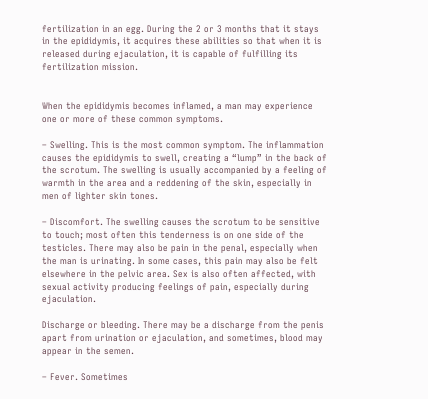fertilization in an egg. During the 2 or 3 months that it stays in the epididymis, it acquires these abilities so that when it is released during ejaculation, it is capable of fulfilling its fertilization mission.


When the epididymis becomes inflamed, a man may experience one or more of these common symptoms.

– Swelling. This is the most common symptom. The inflammation causes the epididymis to swell, creating a “lump” in the back of the scrotum. The swelling is usually accompanied by a feeling of warmth in the area and a reddening of the skin, especially in men of lighter skin tones.

– Discomfort. The swelling causes the scrotum to be sensitive to touch; most often this tenderness is on one side of the testicles. There may also be pain in the penal, especially when the man is urinating. In some cases, this pain may also be felt elsewhere in the pelvic area. Sex is also often affected, with sexual activity producing feelings of pain, especially during ejaculation.

Discharge or bleeding. There may be a discharge from the penis apart from urination or ejaculation, and sometimes, blood may appear in the semen.

– Fever. Sometimes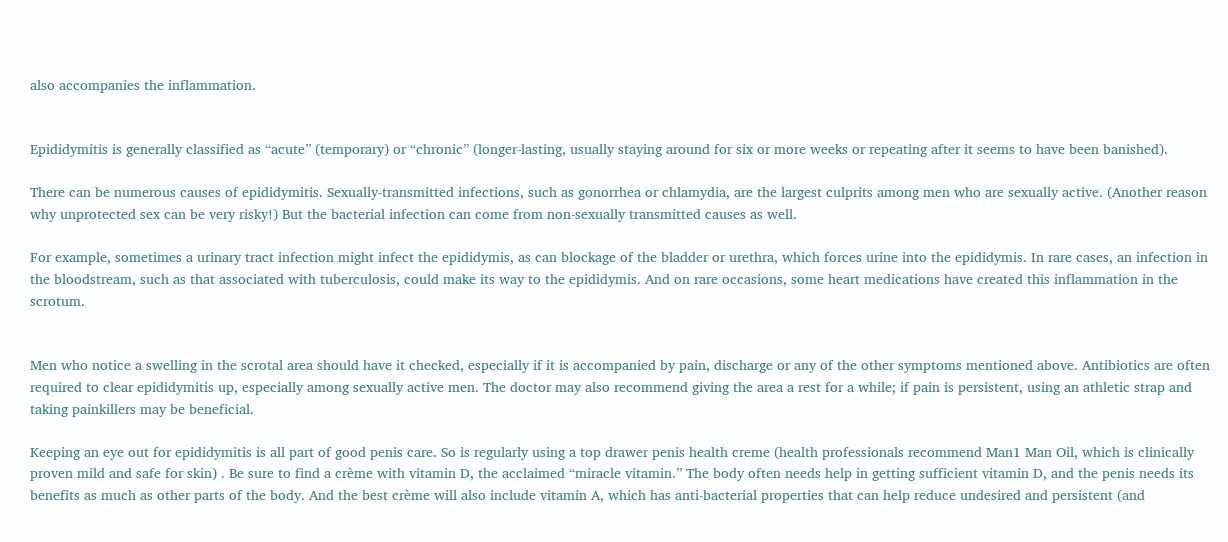also accompanies the inflammation.


Epididymitis is generally classified as “acute” (temporary) or “chronic” (longer-lasting, usually staying around for six or more weeks or repeating after it seems to have been banished).

There can be numerous causes of epididymitis. Sexually-transmitted infections, such as gonorrhea or chlamydia, are the largest culprits among men who are sexually active. (Another reason why unprotected sex can be very risky!) But the bacterial infection can come from non-sexually transmitted causes as well.

For example, sometimes a urinary tract infection might infect the epididymis, as can blockage of the bladder or urethra, which forces urine into the epididymis. In rare cases, an infection in the bloodstream, such as that associated with tuberculosis, could make its way to the epididymis. And on rare occasions, some heart medications have created this inflammation in the scrotum.


Men who notice a swelling in the scrotal area should have it checked, especially if it is accompanied by pain, discharge or any of the other symptoms mentioned above. Antibiotics are often required to clear epididymitis up, especially among sexually active men. The doctor may also recommend giving the area a rest for a while; if pain is persistent, using an athletic strap and taking painkillers may be beneficial.

Keeping an eye out for epididymitis is all part of good penis care. So is regularly using a top drawer penis health creme (health professionals recommend Man1 Man Oil, which is clinically proven mild and safe for skin) . Be sure to find a crème with vitamin D, the acclaimed “miracle vitamin.” The body often needs help in getting sufficient vitamin D, and the penis needs its benefits as much as other parts of the body. And the best crème will also include vitamin A, which has anti-bacterial properties that can help reduce undesired and persistent (and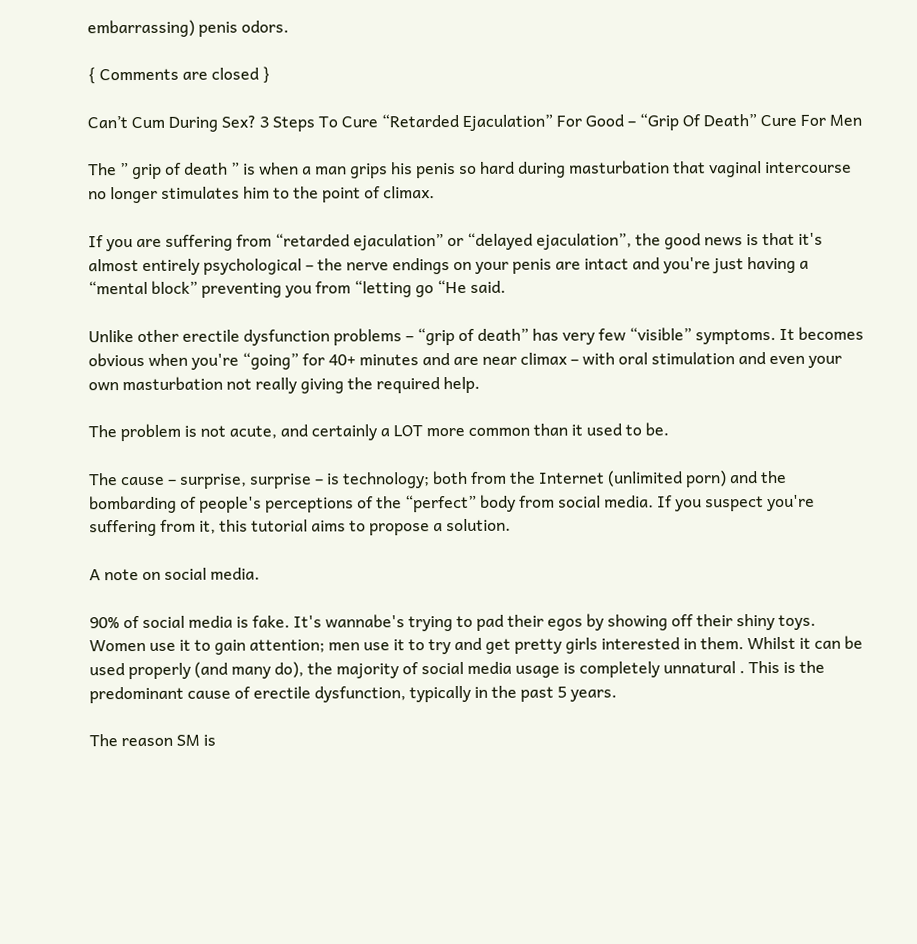embarrassing) penis odors.

{ Comments are closed }

Can’t Cum During Sex? 3 Steps To Cure “Retarded Ejaculation” For Good – “Grip Of Death” Cure For Men

The ” grip of death ” is when a man grips his penis so hard during masturbation that vaginal intercourse no longer stimulates him to the point of climax.

If you are suffering from “retarded ejaculation” or “delayed ejaculation”, the good news is that it's almost entirely psychological – the nerve endings on your penis are intact and you're just having a “mental block” preventing you from “letting go “He said.

Unlike other erectile dysfunction problems – “grip of death” has very few “visible” symptoms. It becomes obvious when you're “going” for 40+ minutes and are near climax – with oral stimulation and even your own masturbation not really giving the required help.

The problem is not acute, and certainly a LOT more common than it used to be.

The cause – surprise, surprise – is technology; both from the Internet (unlimited porn) and the bombarding of people's perceptions of the “perfect” body from social media. If you suspect you're suffering from it, this tutorial aims to propose a solution.

A note on social media.

90% of social media is fake. It's wannabe's trying to pad their egos by showing off their shiny toys. Women use it to gain attention; men use it to try and get pretty girls interested in them. Whilst it can be used properly (and many do), the majority of social media usage is completely unnatural . This is the predominant cause of erectile dysfunction, typically in the past 5 years.

The reason SM is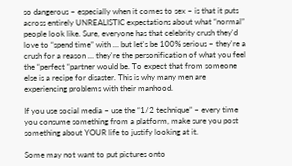so dangerous – especially when it comes to sex – is that it puts across entirely UNREALISTIC expectations about what “normal” people look like. Sure, everyone has that celebrity crush they'd love to “spend time” with … but let's be 100% serious – they're a crush for a reason … they're the personification of what you feel the “perfect “partner would be. To expect that from someone else is a recipe for disaster. This is why many men are experiencing problems with their manhood.

If you use social media – use the “1/2 technique” – every time you consume something from a platform, make sure you post something about YOUR life to justify looking at it.

Some may not want to put pictures onto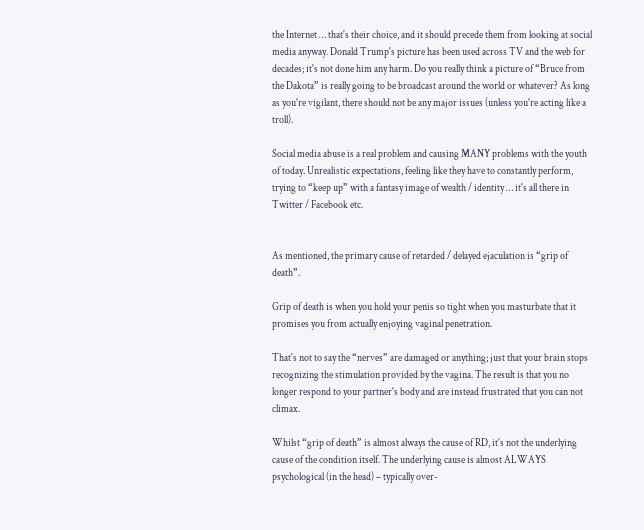the Internet … that's their choice, and it should precede them from looking at social media anyway. Donald Trump's picture has been used across TV and the web for decades; it's not done him any harm. Do you really think a picture of “Bruce from the Dakota” is really going to be broadcast around the world or whatever? As long as you're vigilant, there should not be any major issues (unless you're acting like a troll).

Social media abuse is a real problem and causing MANY problems with the youth of today. Unrealistic expectations, feeling like they have to constantly perform, trying to “keep up” with a fantasy image of wealth / identity … it's all there in Twitter / Facebook etc.


As mentioned, the primary cause of retarded / delayed ejaculation is “grip of death”.

Grip of death is when you hold your penis so tight when you masturbate that it promises you from actually enjoying vaginal penetration.

That's not to say the “nerves” are damaged or anything; just that your brain stops recognizing the stimulation provided by the vagina. The result is that you no longer respond to your partner's body and are instead frustrated that you can not climax.

Whilst “grip of death” is almost always the cause of RD, it's not the underlying cause of the condition itself. The underlying cause is almost ALWAYS psychological (in the head) – typically over-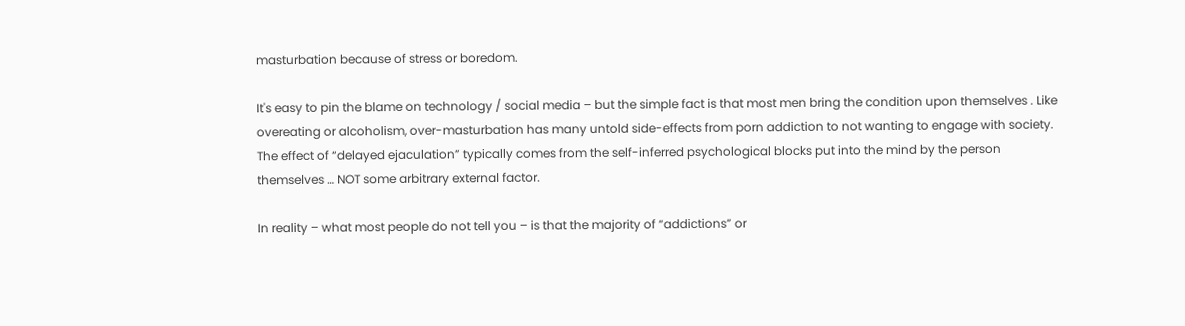masturbation because of stress or boredom.

It's easy to pin the blame on technology / social media – but the simple fact is that most men bring the condition upon themselves . Like overeating or alcoholism, over-masturbation has many untold side-effects from porn addiction to not wanting to engage with society. The effect of “delayed ejaculation” typically comes from the self-inferred psychological blocks put into the mind by the person themselves … NOT some arbitrary external factor.

In reality – what most people do not tell you – is that the majority of “addictions” or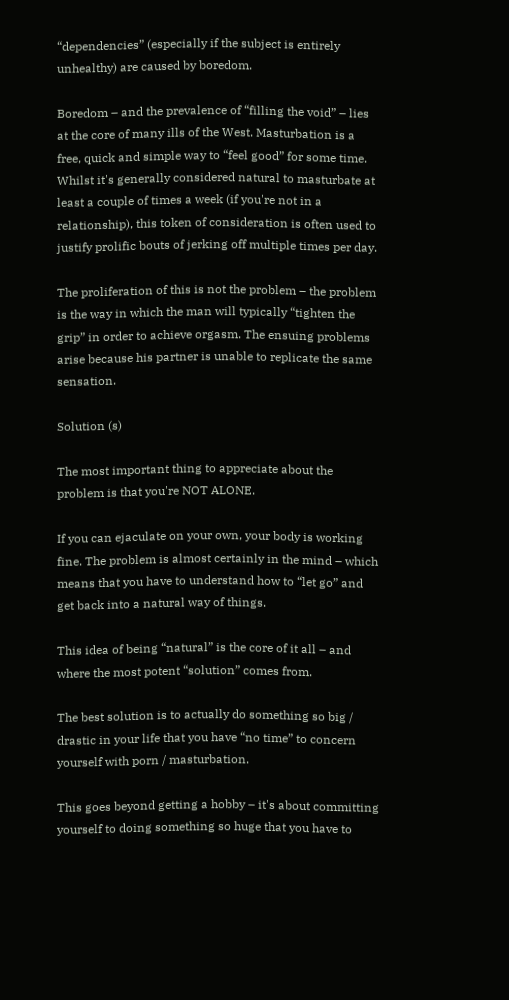“dependencies” (especially if the subject is entirely unhealthy) are caused by boredom.

Boredom – and the prevalence of “filling the void” – lies at the core of many ills of the West. Masturbation is a free, quick and simple way to “feel good” for some time. Whilst it's generally considered natural to masturbate at least a couple of times a week (if you're not in a relationship), this token of consideration is often used to justify prolific bouts of jerking off multiple times per day.

The proliferation of this is not the problem – the problem is the way in which the man will typically “tighten the grip” in order to achieve orgasm. The ensuing problems arise because his partner is unable to replicate the same sensation.

Solution (s)

The most important thing to appreciate about the problem is that you're NOT ALONE.

If you can ejaculate on your own, your body is working fine. The problem is almost certainly in the mind – which means that you have to understand how to “let go” and get back into a natural way of things.

This idea of being “natural” is the core of it all – and where the most potent “solution” comes from.

The best solution is to actually do something so big / drastic in your life that you have “no time” to concern yourself with porn / masturbation.

This goes beyond getting a hobby – it's about committing yourself to doing something so huge that you have to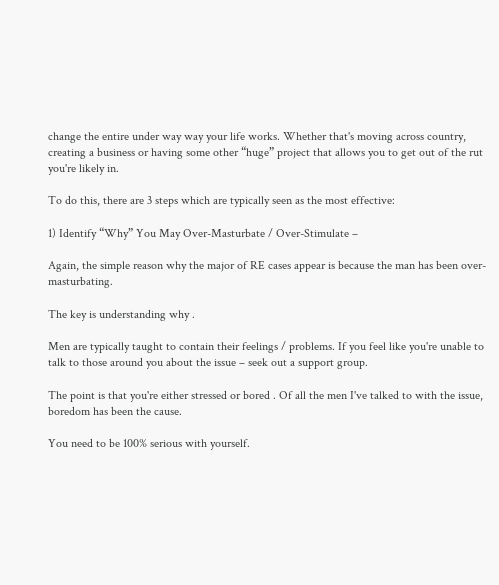change the entire under way way your life works. Whether that's moving across country, creating a business or having some other “huge” project that allows you to get out of the rut you're likely in.

To do this, there are 3 steps which are typically seen as the most effective:

1) Identify “Why” You May Over-Masturbate / Over-Stimulate –

Again, the simple reason why the major of RE cases appear is because the man has been over-masturbating.

The key is understanding why .

Men are typically taught to contain their feelings / problems. If you feel like you're unable to talk to those around you about the issue – seek out a support group.

The point is that you're either stressed or bored . Of all the men I've talked to with the issue, boredom has been the cause.

You need to be 100% serious with yourself.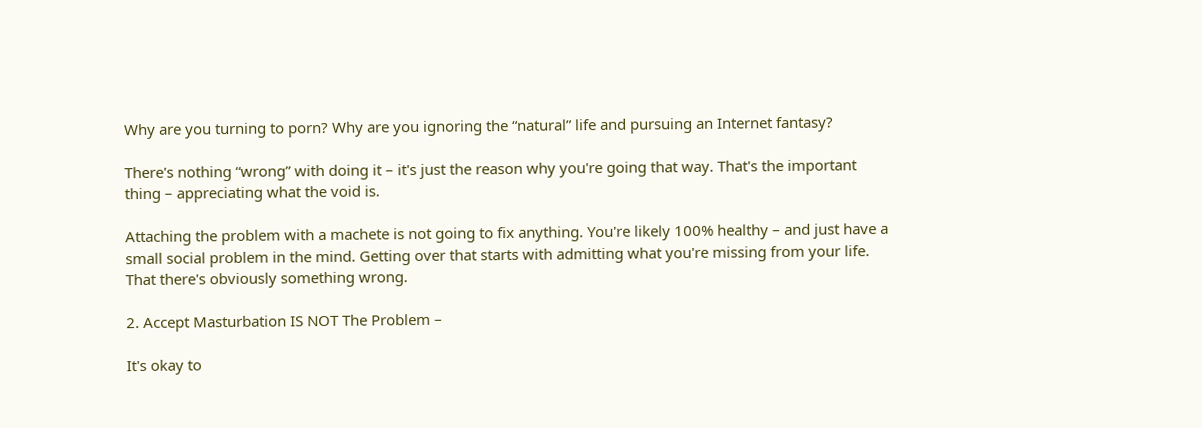Why are you turning to porn? Why are you ignoring the “natural” life and pursuing an Internet fantasy?

There's nothing “wrong” with doing it – it's just the reason why you're going that way. That's the important thing – appreciating what the void is.

Attaching the problem with a machete is not going to fix anything. You're likely 100% healthy – and just have a small social problem in the mind. Getting over that starts with admitting what you're missing from your life. That there's obviously something wrong.

2. Accept Masturbation IS NOT The Problem –

It's okay to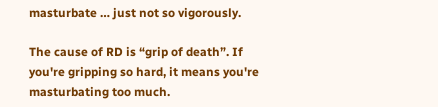masturbate … just not so vigorously.

The cause of RD is “grip of death”. If you're gripping so hard, it means you're masturbating too much.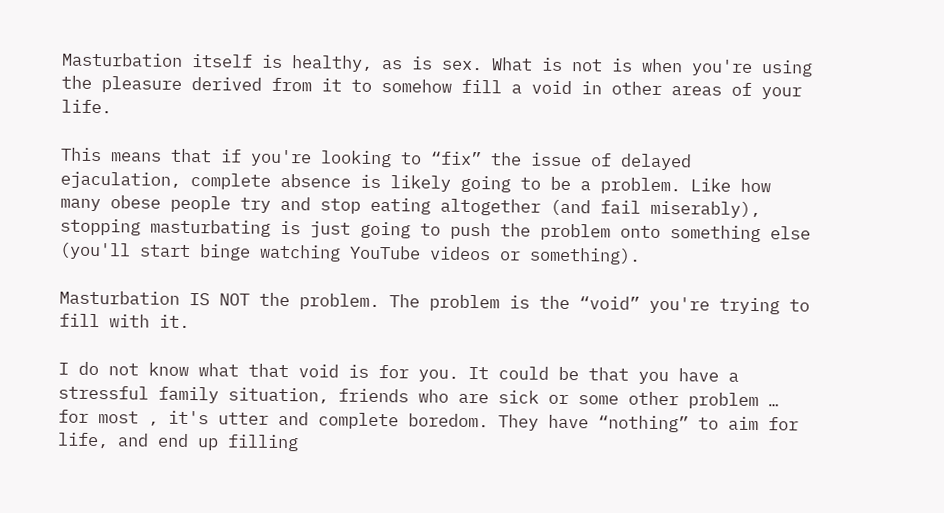Masturbation itself is healthy, as is sex. What is not is when you're using the pleasure derived from it to somehow fill a void in other areas of your life.

This means that if you're looking to “fix” the issue of delayed ejaculation, complete absence is likely going to be a problem. Like how many obese people try and stop eating altogether (and fail miserably), stopping masturbating is just going to push the problem onto something else (you'll start binge watching YouTube videos or something).

Masturbation IS NOT the problem. The problem is the “void” you're trying to fill with it.

I do not know what that void is for you. It could be that you have a stressful family situation, friends who are sick or some other problem … for most , it's utter and complete boredom. They have “nothing” to aim for life, and end up filling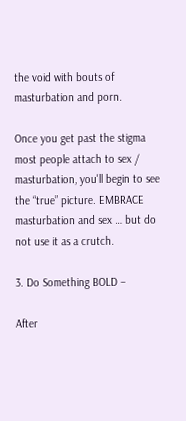the void with bouts of masturbation and porn.

Once you get past the stigma most people attach to sex / masturbation, you'll begin to see the “true” picture. EMBRACE masturbation and sex … but do not use it as a crutch.

3. Do Something BOLD –

After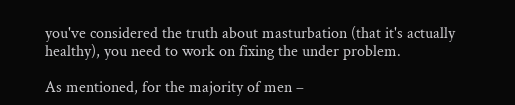you've considered the truth about masturbation (that it's actually healthy), you need to work on fixing the under problem.

As mentioned, for the majority of men –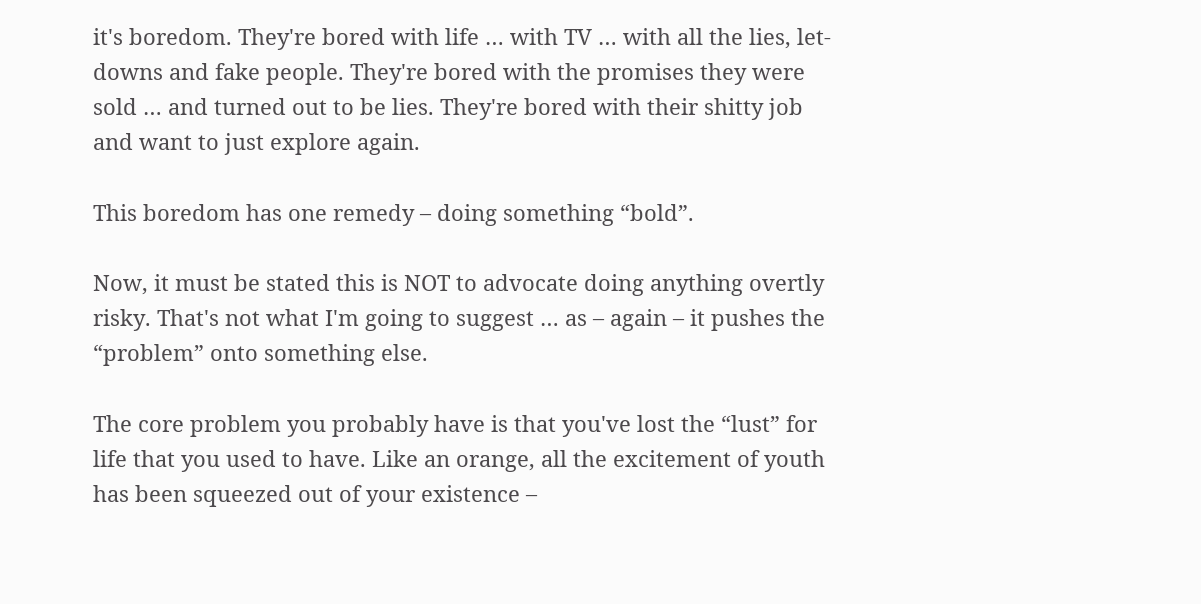it's boredom. They're bored with life … with TV … with all the lies, let-downs and fake people. They're bored with the promises they were sold … and turned out to be lies. They're bored with their shitty job and want to just explore again.

This boredom has one remedy – doing something “bold”.

Now, it must be stated this is NOT to advocate doing anything overtly risky. That's not what I'm going to suggest … as – again – it pushes the “problem” onto something else.

The core problem you probably have is that you've lost the “lust” for life that you used to have. Like an orange, all the excitement of youth has been squeezed out of your existence –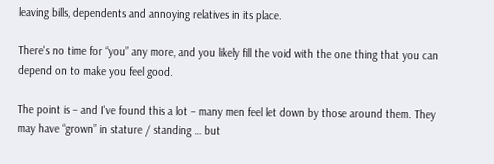leaving bills, dependents and annoying relatives in its place.

There's no time for “you” any more, and you likely fill the void with the one thing that you can depend on to make you feel good.

The point is – and I've found this a lot – many men feel let down by those around them. They may have “grown” in stature / standing … but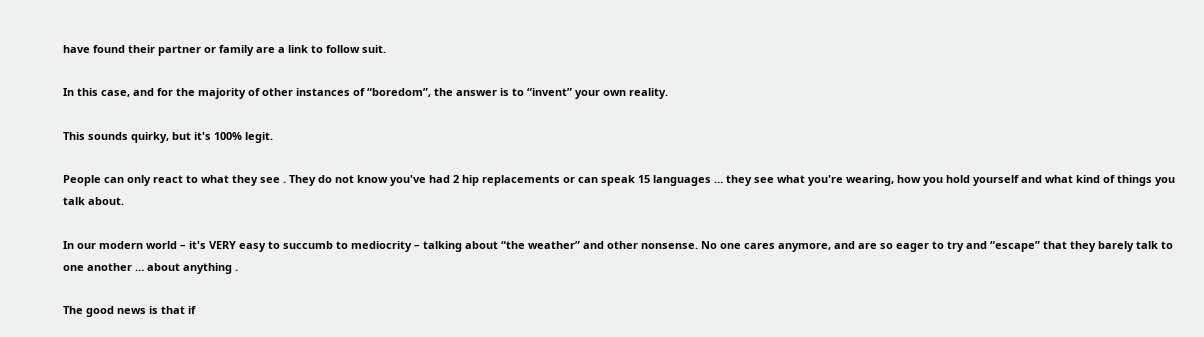have found their partner or family are a link to follow suit.

In this case, and for the majority of other instances of “boredom”, the answer is to “invent” your own reality.

This sounds quirky, but it's 100% legit.

People can only react to what they see . They do not know you've had 2 hip replacements or can speak 15 languages … they see what you're wearing, how you hold yourself and what kind of things you talk about.

In our modern world – it's VERY easy to succumb to mediocrity – talking about “the weather” and other nonsense. No one cares anymore, and are so eager to try and “escape” that they barely talk to one another … about anything .

The good news is that if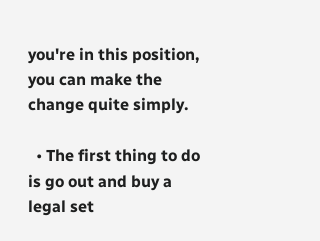you're in this position, you can make the change quite simply.

  • The first thing to do is go out and buy a legal set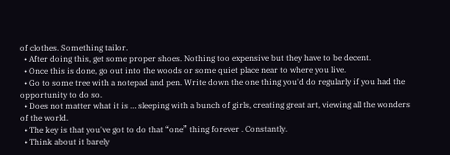of clothes. Something tailor.
  • After doing this, get some proper shoes. Nothing too expensive but they have to be decent.
  • Once this is done, go out into the woods or some quiet place near to where you live.
  • Go to some tree with a notepad and pen. Write down the one thing you'd do regularly if you had the opportunity to do so.
  • Does not matter what it is … sleeping with a bunch of girls, creating great art, viewing all the wonders of the world.
  • The key is that you've got to do that “one” thing forever . Constantly.
  • Think about it barely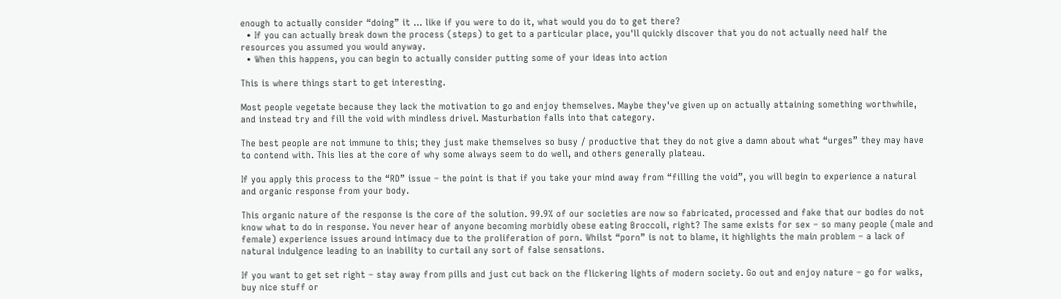enough to actually consider “doing” it … like if you were to do it, what would you do to get there?
  • If you can actually break down the process (steps) to get to a particular place, you'll quickly discover that you do not actually need half the resources you assumed you would anyway.
  • When this happens, you can begin to actually consider putting some of your ideas into action

This is where things start to get interesting.

Most people vegetate because they lack the motivation to go and enjoy themselves. Maybe they've given up on actually attaining something worthwhile, and instead try and fill the void with mindless drivel. Masturbation falls into that category.

The best people are not immune to this; they just make themselves so busy / productive that they do not give a damn about what “urges” they may have to contend with. This lies at the core of why some always seem to do well, and others generally plateau.

If you apply this process to the “RD” issue – the point is that if you take your mind away from “filling the void”, you will begin to experience a natural and organic response from your body.

This organic nature of the response is the core of the solution. 99.9% of our societies are now so fabricated, processed and fake that our bodies do not know what to do in response. You never hear of anyone becoming morbidly obese eating Broccoli, right? The same exists for sex – so many people (male and female) experience issues around intimacy due to the proliferation of porn. Whilst “porn” is not to blame, it highlights the main problem – a lack of natural indulgence leading to an inability to curtail any sort of false sensations.

If you want to get set right – stay away from pills and just cut back on the flickering lights of modern society. Go out and enjoy nature – go for walks, buy nice stuff or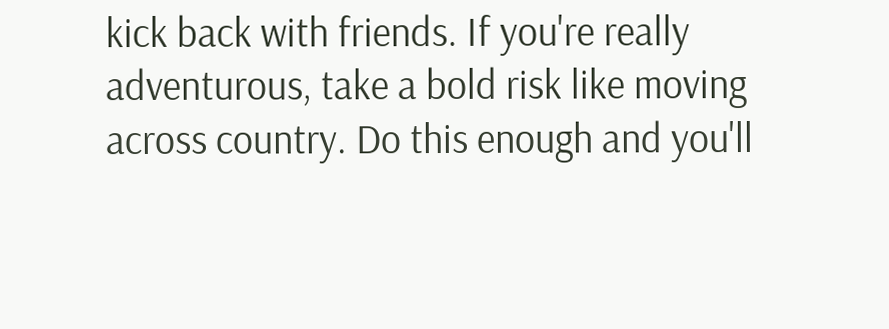kick back with friends. If you're really adventurous, take a bold risk like moving across country. Do this enough and you'll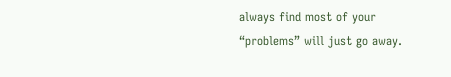always find most of your “problems” will just go away.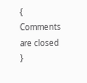{ Comments are closed }